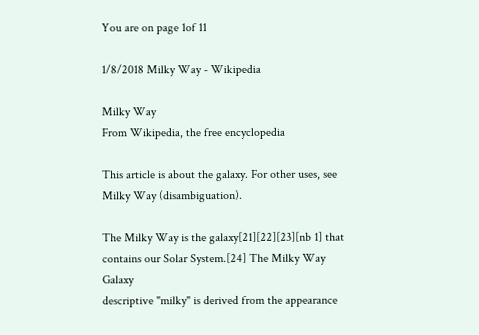You are on page 1of 11

1/8/2018 Milky Way - Wikipedia

Milky Way
From Wikipedia, the free encyclopedia

This article is about the galaxy. For other uses, see Milky Way (disambiguation).

The Milky Way is the galaxy[21][22][23][nb 1] that contains our Solar System.[24] The Milky Way Galaxy
descriptive "milky" is derived from the appearance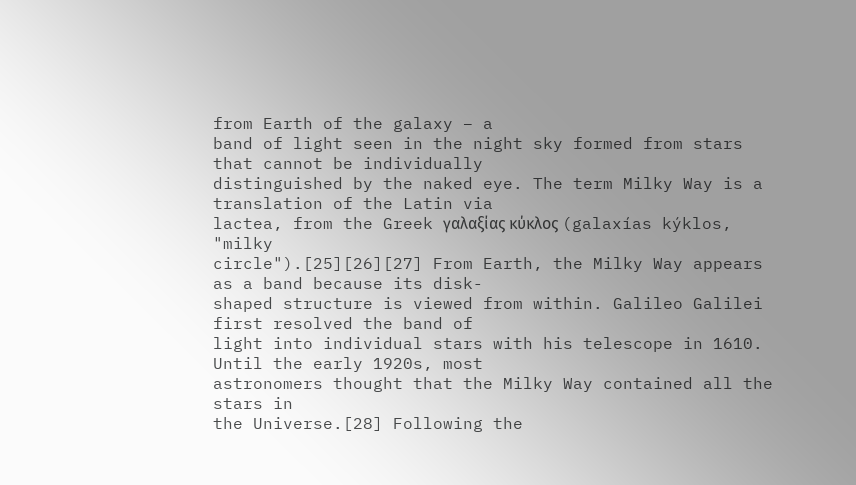from Earth of the galaxy – a
band of light seen in the night sky formed from stars that cannot be individually
distinguished by the naked eye. The term Milky Way is a translation of the Latin via
lactea, from the Greek γαλαξίας κύκλος (galaxías kýklos, "milky
circle").[25][26][27] From Earth, the Milky Way appears as a band because its disk-
shaped structure is viewed from within. Galileo Galilei first resolved the band of
light into individual stars with his telescope in 1610. Until the early 1920s, most
astronomers thought that the Milky Way contained all the stars in
the Universe.[28] Following the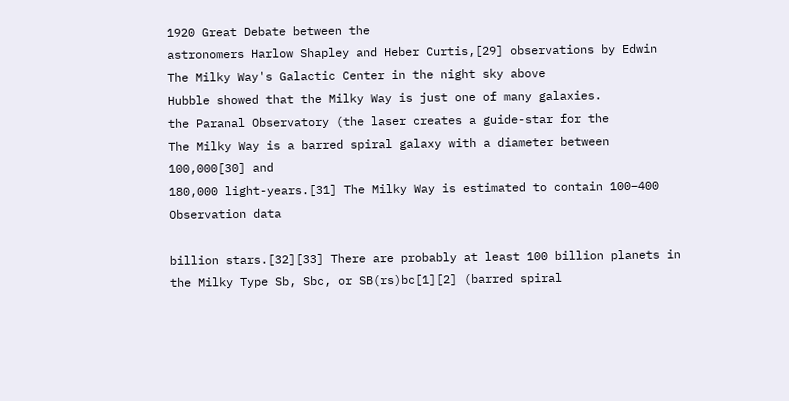1920 Great Debate between the
astronomers Harlow Shapley and Heber Curtis,[29] observations by Edwin
The Milky Way's Galactic Center in the night sky above
Hubble showed that the Milky Way is just one of many galaxies.
the Paranal Observatory (the laser creates a guide-star for the
The Milky Way is a barred spiral galaxy with a diameter between 100,000[30] and
180,000 light-years.[31] The Milky Way is estimated to contain 100–400 Observation data

billion stars.[32][33] There are probably at least 100 billion planets in the Milky Type Sb, Sbc, or SB(rs)bc[1][2] (barred spiral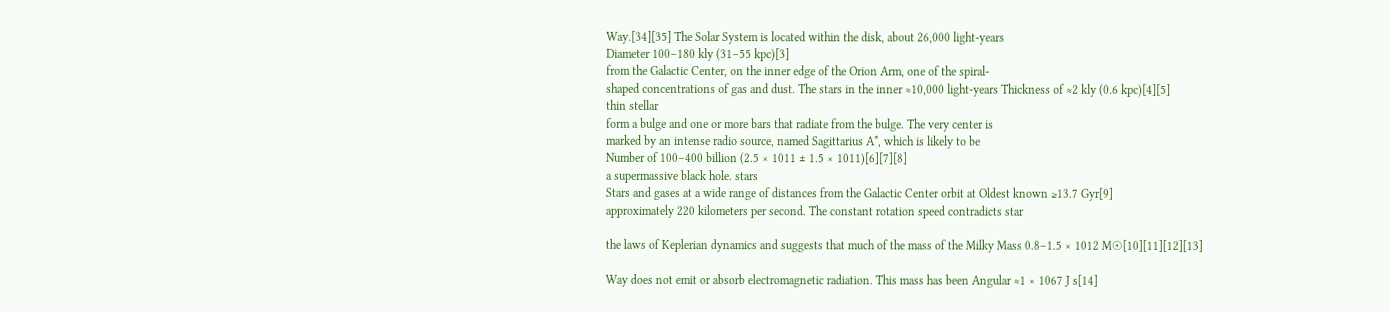Way.[34][35] The Solar System is located within the disk, about 26,000 light-years
Diameter 100–180 kly (31–55 kpc)[3]
from the Galactic Center, on the inner edge of the Orion Arm, one of the spiral-
shaped concentrations of gas and dust. The stars in the inner ≈10,000 light-years Thickness of ≈2 kly (0.6 kpc)[4][5]
thin stellar
form a bulge and one or more bars that radiate from the bulge. The very center is
marked by an intense radio source, named Sagittarius A*, which is likely to be
Number of 100–400 billion (2.5 × 1011 ± 1.5 × 1011)[6][7][8]
a supermassive black hole. stars
Stars and gases at a wide range of distances from the Galactic Center orbit at Oldest known ≥13.7 Gyr[9]
approximately 220 kilometers per second. The constant rotation speed contradicts star

the laws of Keplerian dynamics and suggests that much of the mass of the Milky Mass 0.8–1.5 × 1012 M☉[10][11][12][13]

Way does not emit or absorb electromagnetic radiation. This mass has been Angular ≈1 × 1067 J s[14]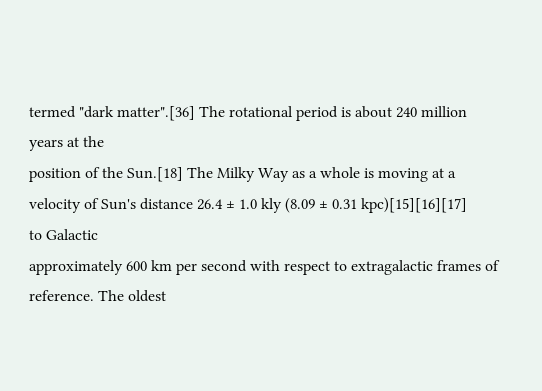termed "dark matter".[36] The rotational period is about 240 million years at the
position of the Sun.[18] The Milky Way as a whole is moving at a velocity of Sun's distance 26.4 ± 1.0 kly (8.09 ± 0.31 kpc)[15][16][17]
to Galactic
approximately 600 km per second with respect to extragalactic frames of
reference. The oldest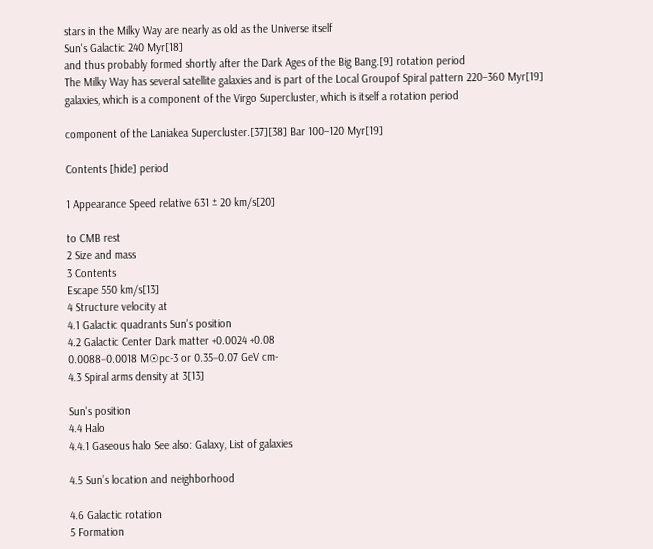stars in the Milky Way are nearly as old as the Universe itself
Sun's Galactic 240 Myr[18]
and thus probably formed shortly after the Dark Ages of the Big Bang.[9] rotation period
The Milky Way has several satellite galaxies and is part of the Local Groupof Spiral pattern 220–360 Myr[19]
galaxies, which is a component of the Virgo Supercluster, which is itself a rotation period

component of the Laniakea Supercluster.[37][38] Bar 100–120 Myr[19]

Contents [hide] period

1 Appearance Speed relative 631 ± 20 km/s[20]

to CMB rest
2 Size and mass
3 Contents
Escape 550 km/s[13]
4 Structure velocity at
4.1 Galactic quadrants Sun's position
4.2 Galactic Center Dark matter +0.0024 +0.08
0.0088−0.0018 M☉pc-3 or 0.35−0.07 GeV cm-
4.3 Spiral arms density at 3[13]

Sun's position
4.4 Halo
4.4.1 Gaseous halo See also: Galaxy, List of galaxies

4.5 Sun’s location and neighborhood

4.6 Galactic rotation
5 Formation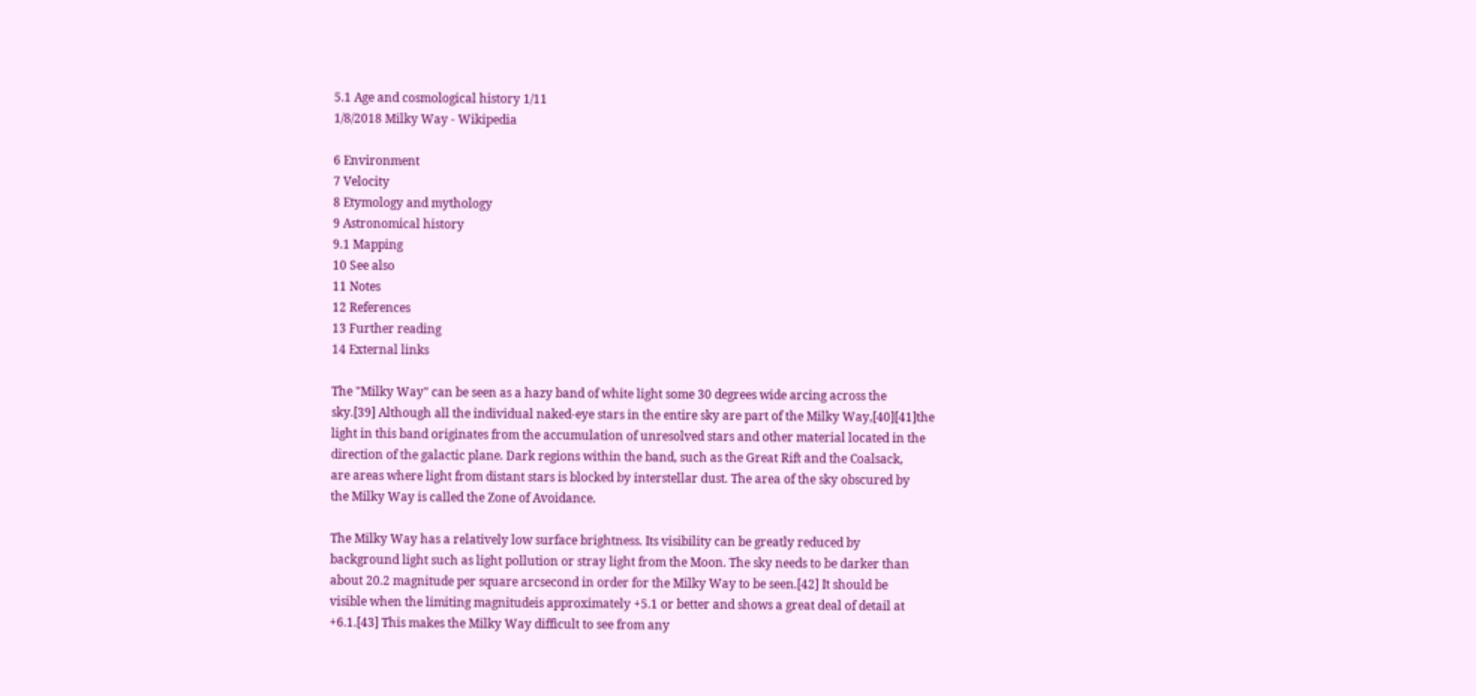5.1 Age and cosmological history 1/11
1/8/2018 Milky Way - Wikipedia

6 Environment
7 Velocity
8 Etymology and mythology
9 Astronomical history
9.1 Mapping
10 See also
11 Notes
12 References
13 Further reading
14 External links

The "Milky Way" can be seen as a hazy band of white light some 30 degrees wide arcing across the
sky.[39] Although all the individual naked-eye stars in the entire sky are part of the Milky Way,[40][41]the
light in this band originates from the accumulation of unresolved stars and other material located in the
direction of the galactic plane. Dark regions within the band, such as the Great Rift and the Coalsack,
are areas where light from distant stars is blocked by interstellar dust. The area of the sky obscured by
the Milky Way is called the Zone of Avoidance.

The Milky Way has a relatively low surface brightness. Its visibility can be greatly reduced by
background light such as light pollution or stray light from the Moon. The sky needs to be darker than
about 20.2 magnitude per square arcsecond in order for the Milky Way to be seen.[42] It should be
visible when the limiting magnitudeis approximately +5.1 or better and shows a great deal of detail at
+6.1.[43] This makes the Milky Way difficult to see from any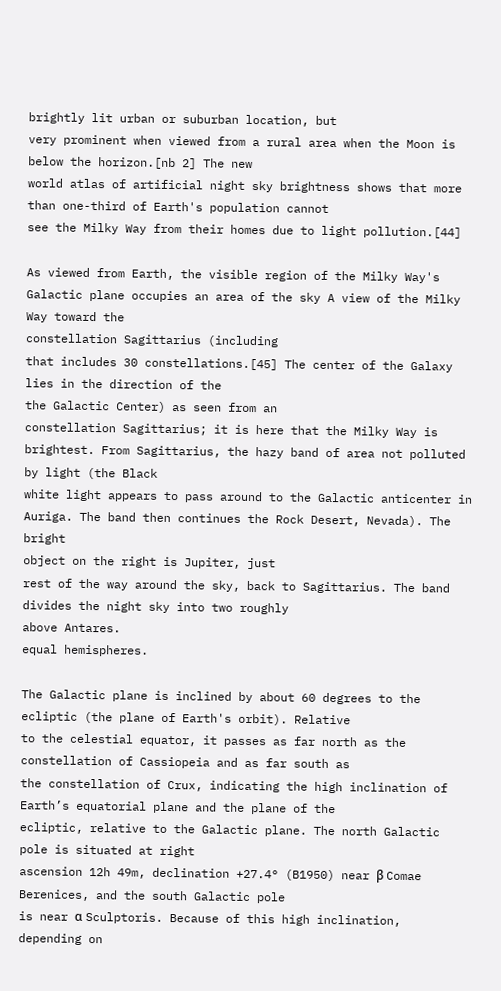brightly lit urban or suburban location, but
very prominent when viewed from a rural area when the Moon is below the horizon.[nb 2] The new
world atlas of artificial night sky brightness shows that more than one-third of Earth's population cannot
see the Milky Way from their homes due to light pollution.[44]

As viewed from Earth, the visible region of the Milky Way's Galactic plane occupies an area of the sky A view of the Milky Way toward the
constellation Sagittarius (including
that includes 30 constellations.[45] The center of the Galaxy lies in the direction of the
the Galactic Center) as seen from an
constellation Sagittarius; it is here that the Milky Way is brightest. From Sagittarius, the hazy band of area not polluted by light (the Black
white light appears to pass around to the Galactic anticenter in Auriga. The band then continues the Rock Desert, Nevada). The bright
object on the right is Jupiter, just
rest of the way around the sky, back to Sagittarius. The band divides the night sky into two roughly
above Antares.
equal hemispheres.

The Galactic plane is inclined by about 60 degrees to the ecliptic (the plane of Earth's orbit). Relative
to the celestial equator, it passes as far north as the constellation of Cassiopeia and as far south as
the constellation of Crux, indicating the high inclination of Earth’s equatorial plane and the plane of the
ecliptic, relative to the Galactic plane. The north Galactic pole is situated at right
ascension 12h 49m, declination +27.4° (B1950) near β Comae Berenices, and the south Galactic pole
is near α Sculptoris. Because of this high inclination, depending on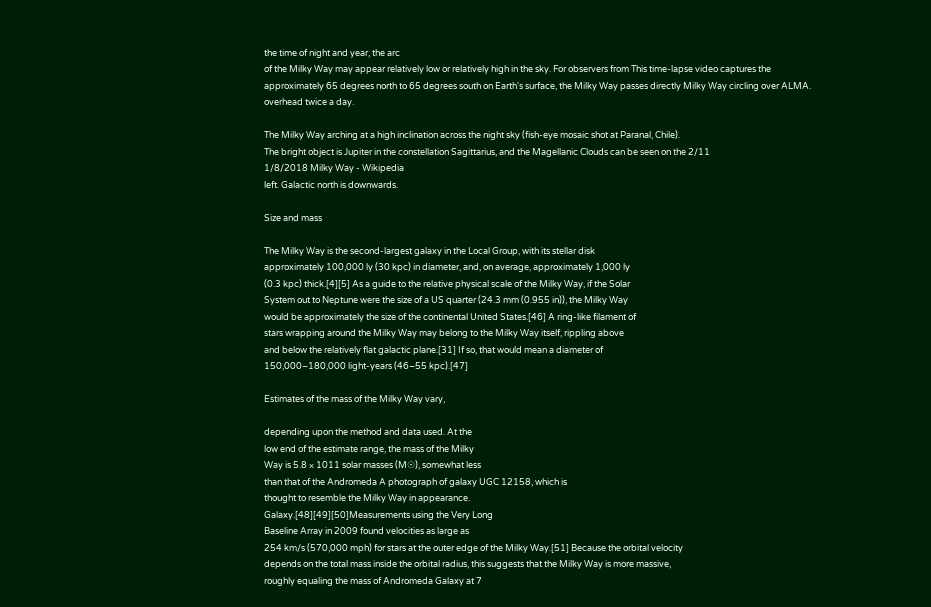the time of night and year, the arc
of the Milky Way may appear relatively low or relatively high in the sky. For observers from This time-lapse video captures the
approximately 65 degrees north to 65 degrees south on Earth's surface, the Milky Way passes directly Milky Way circling over ALMA.
overhead twice a day.

The Milky Way arching at a high inclination across the night sky (fish-eye mosaic shot at Paranal, Chile).
The bright object is Jupiter in the constellation Sagittarius, and the Magellanic Clouds can be seen on the 2/11
1/8/2018 Milky Way - Wikipedia
left. Galactic north is downwards.

Size and mass

The Milky Way is the second-largest galaxy in the Local Group, with its stellar disk
approximately 100,000 ly (30 kpc) in diameter, and, on average, approximately 1,000 ly
(0.3 kpc) thick.[4][5] As a guide to the relative physical scale of the Milky Way, if the Solar
System out to Neptune were the size of a US quarter (24.3 mm (0.955 in)), the Milky Way
would be approximately the size of the continental United States.[46] A ring-like filament of
stars wrapping around the Milky Way may belong to the Milky Way itself, rippling above
and below the relatively flat galactic plane.[31] If so, that would mean a diameter of
150,000–180,000 light-years (46–55 kpc).[47]

Estimates of the mass of the Milky Way vary,

depending upon the method and data used. At the
low end of the estimate range, the mass of the Milky
Way is 5.8 × 1011 solar masses (M☉), somewhat less
than that of the Andromeda A photograph of galaxy UGC 12158, which is
thought to resemble the Milky Way in appearance.
Galaxy.[48][49][50]Measurements using the Very Long
Baseline Array in 2009 found velocities as large as
254 km/s (570,000 mph) for stars at the outer edge of the Milky Way.[51] Because the orbital velocity
depends on the total mass inside the orbital radius, this suggests that the Milky Way is more massive,
roughly equaling the mass of Andromeda Galaxy at 7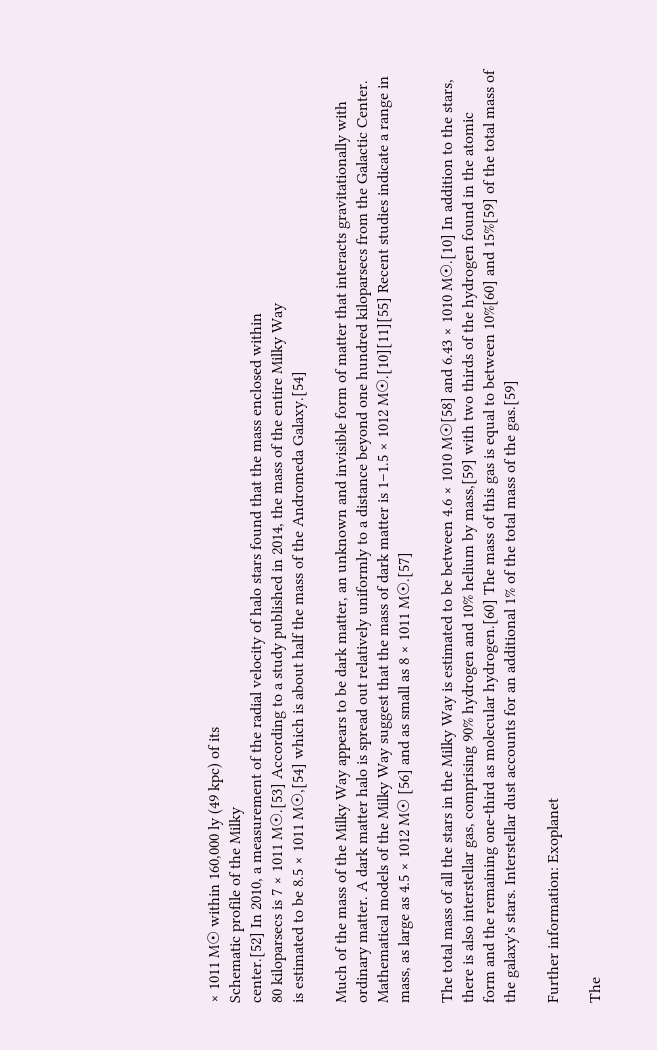× 1011 M☉ within 160,000 ly (49 kpc) of its
Schematic profile of the Milky
center.[52] In 2010, a measurement of the radial velocity of halo stars found that the mass enclosed within
80 kiloparsecs is 7 × 1011 M☉.[53] According to a study published in 2014, the mass of the entire Milky Way
is estimated to be 8.5 × 1011 M☉,[54] which is about half the mass of the Andromeda Galaxy.[54]

Much of the mass of the Milky Way appears to be dark matter, an unknown and invisible form of matter that interacts gravitationally with
ordinary matter. A dark matter halo is spread out relatively uniformly to a distance beyond one hundred kiloparsecs from the Galactic Center.
Mathematical models of the Milky Way suggest that the mass of dark matter is 1–1.5 × 1012 M☉.[10][11][55] Recent studies indicate a range in
mass, as large as 4.5 × 1012 M☉ [56] and as small as 8 × 1011 M☉.[57]

The total mass of all the stars in the Milky Way is estimated to be between 4.6 × 1010 M☉[58] and 6.43 × 1010 M☉.[10] In addition to the stars,
there is also interstellar gas, comprising 90% hydrogen and 10% helium by mass,[59] with two thirds of the hydrogen found in the atomic
form and the remaining one-third as molecular hydrogen.[60] The mass of this gas is equal to between 10%[60] and 15%[59] of the total mass of
the galaxy's stars. Interstellar dust accounts for an additional 1% of the total mass of the gas.[59]

Further information: Exoplanet

The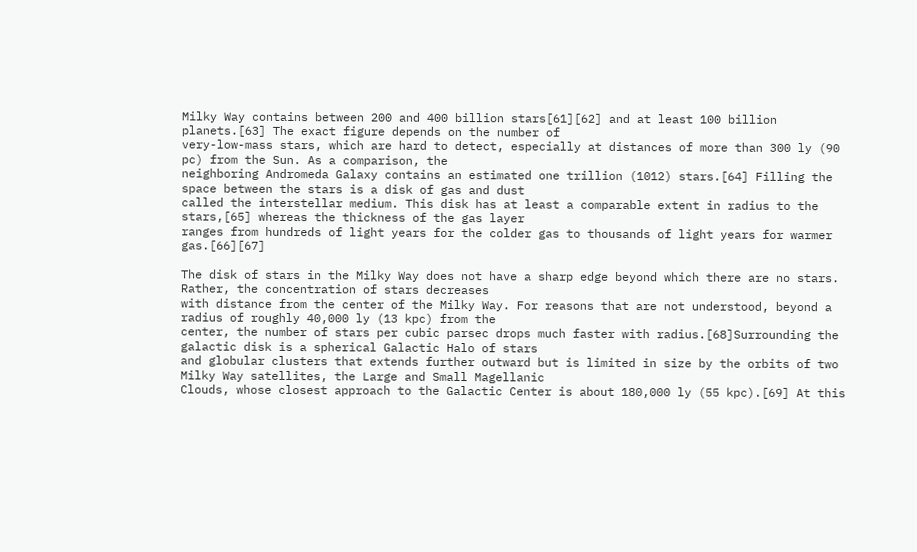Milky Way contains between 200 and 400 billion stars[61][62] and at least 100 billion planets.[63] The exact figure depends on the number of
very-low-mass stars, which are hard to detect, especially at distances of more than 300 ly (90 pc) from the Sun. As a comparison, the
neighboring Andromeda Galaxy contains an estimated one trillion (1012) stars.[64] Filling the space between the stars is a disk of gas and dust
called the interstellar medium. This disk has at least a comparable extent in radius to the stars,[65] whereas the thickness of the gas layer
ranges from hundreds of light years for the colder gas to thousands of light years for warmer gas.[66][67]

The disk of stars in the Milky Way does not have a sharp edge beyond which there are no stars. Rather, the concentration of stars decreases
with distance from the center of the Milky Way. For reasons that are not understood, beyond a radius of roughly 40,000 ly (13 kpc) from the
center, the number of stars per cubic parsec drops much faster with radius.[68]Surrounding the galactic disk is a spherical Galactic Halo of stars
and globular clusters that extends further outward but is limited in size by the orbits of two Milky Way satellites, the Large and Small Magellanic
Clouds, whose closest approach to the Galactic Center is about 180,000 ly (55 kpc).[69] At this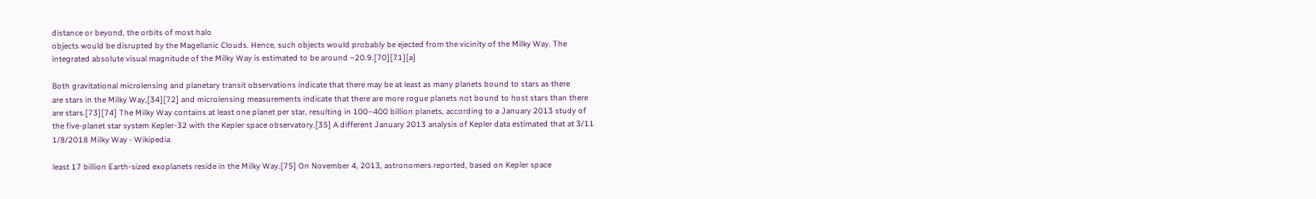distance or beyond, the orbits of most halo
objects would be disrupted by the Magellanic Clouds. Hence, such objects would probably be ejected from the vicinity of the Milky Way. The
integrated absolute visual magnitude of the Milky Way is estimated to be around −20.9.[70][71][a]

Both gravitational microlensing and planetary transit observations indicate that there may be at least as many planets bound to stars as there
are stars in the Milky Way,[34][72] and microlensing measurements indicate that there are more rogue planets not bound to host stars than there
are stars.[73][74] The Milky Way contains at least one planet per star, resulting in 100–400 billion planets, according to a January 2013 study of
the five-planet star system Kepler-32 with the Kepler space observatory.[35] A different January 2013 analysis of Kepler data estimated that at 3/11
1/8/2018 Milky Way - Wikipedia

least 17 billion Earth-sized exoplanets reside in the Milky Way.[75] On November 4, 2013, astronomers reported, based on Kepler space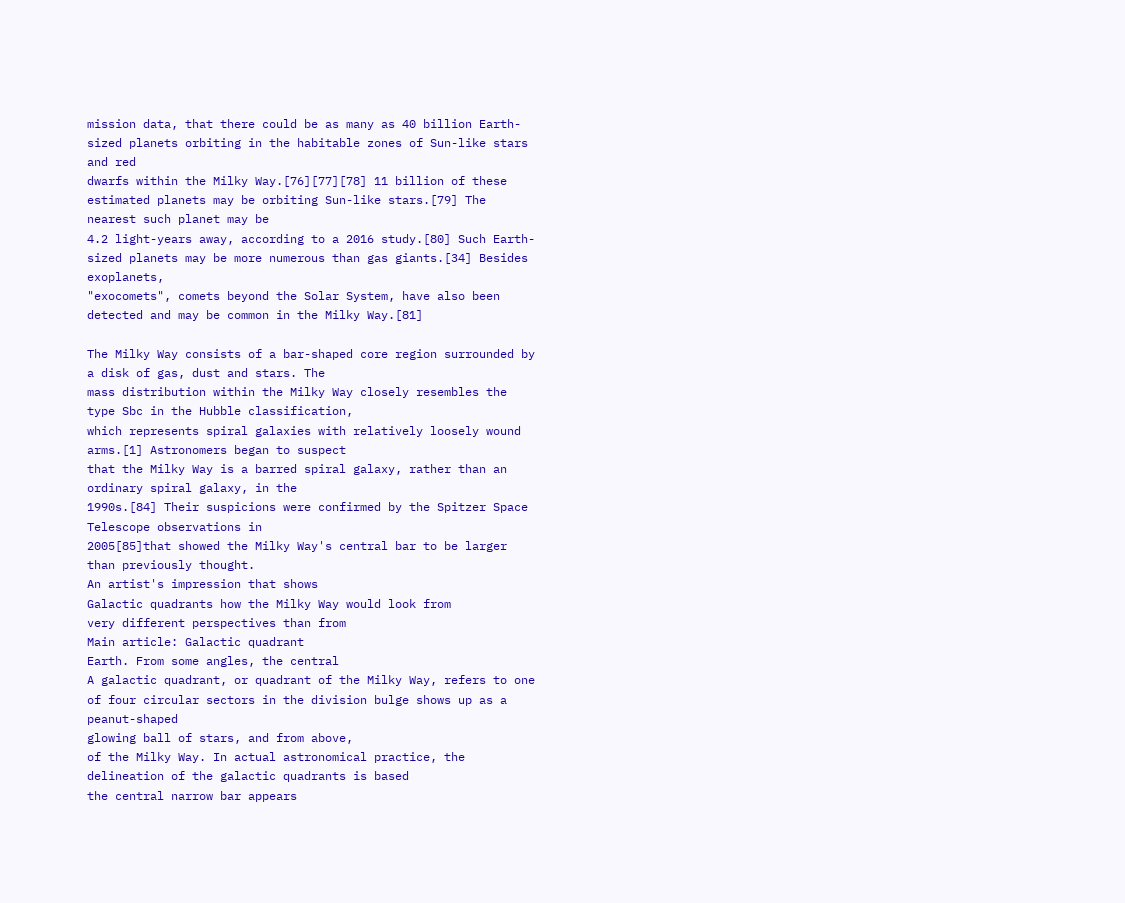mission data, that there could be as many as 40 billion Earth-sized planets orbiting in the habitable zones of Sun-like stars and red
dwarfs within the Milky Way.[76][77][78] 11 billion of these estimated planets may be orbiting Sun-like stars.[79] The nearest such planet may be
4.2 light-years away, according to a 2016 study.[80] Such Earth-sized planets may be more numerous than gas giants.[34] Besides exoplanets,
"exocomets", comets beyond the Solar System, have also been detected and may be common in the Milky Way.[81]

The Milky Way consists of a bar-shaped core region surrounded by a disk of gas, dust and stars. The
mass distribution within the Milky Way closely resembles the type Sbc in the Hubble classification,
which represents spiral galaxies with relatively loosely wound arms.[1] Astronomers began to suspect
that the Milky Way is a barred spiral galaxy, rather than an ordinary spiral galaxy, in the
1990s.[84] Their suspicions were confirmed by the Spitzer Space Telescope observations in
2005[85]that showed the Milky Way's central bar to be larger than previously thought.
An artist's impression that shows
Galactic quadrants how the Milky Way would look from
very different perspectives than from
Main article: Galactic quadrant
Earth. From some angles, the central
A galactic quadrant, or quadrant of the Milky Way, refers to one of four circular sectors in the division bulge shows up as a peanut-shaped
glowing ball of stars, and from above,
of the Milky Way. In actual astronomical practice, the delineation of the galactic quadrants is based
the central narrow bar appears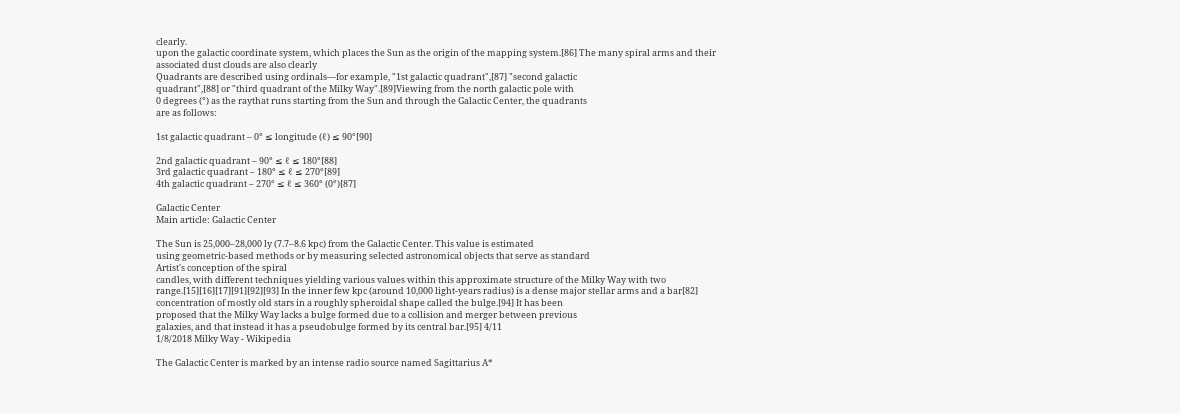clearly.
upon the galactic coordinate system, which places the Sun as the origin of the mapping system.[86] The many spiral arms and their
associated dust clouds are also clearly
Quadrants are described using ordinals—for example, "1st galactic quadrant",[87] "second galactic
quadrant",[88] or "third quadrant of the Milky Way".[89]Viewing from the north galactic pole with
0 degrees (°) as the raythat runs starting from the Sun and through the Galactic Center, the quadrants
are as follows:

1st galactic quadrant – 0° ≤ longitude (ℓ) ≤ 90°[90]

2nd galactic quadrant – 90° ≤ ℓ ≤ 180°[88]
3rd galactic quadrant – 180° ≤ ℓ ≤ 270°[89]
4th galactic quadrant – 270° ≤ ℓ ≤ 360° (0°)[87]

Galactic Center
Main article: Galactic Center

The Sun is 25,000–28,000 ly (7.7–8.6 kpc) from the Galactic Center. This value is estimated
using geometric-based methods or by measuring selected astronomical objects that serve as standard
Artist's conception of the spiral
candles, with different techniques yielding various values within this approximate structure of the Milky Way with two
range.[15][16][17][91][92][93] In the inner few kpc (around 10,000 light-years radius) is a dense major stellar arms and a bar[82]
concentration of mostly old stars in a roughly spheroidal shape called the bulge.[94] It has been
proposed that the Milky Way lacks a bulge formed due to a collision and merger between previous
galaxies, and that instead it has a pseudobulge formed by its central bar.[95] 4/11
1/8/2018 Milky Way - Wikipedia

The Galactic Center is marked by an intense radio source named Sagittarius A*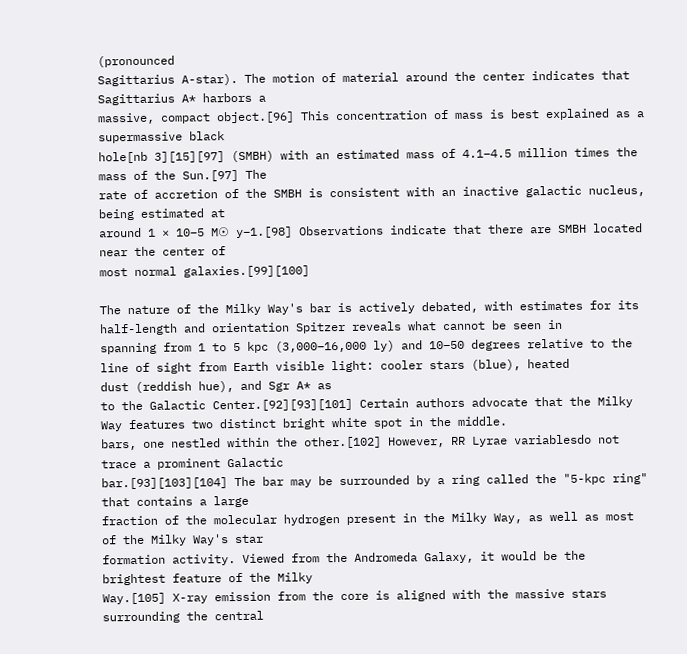(pronounced
Sagittarius A-star). The motion of material around the center indicates that Sagittarius A* harbors a
massive, compact object.[96] This concentration of mass is best explained as a supermassive black
hole[nb 3][15][97] (SMBH) with an estimated mass of 4.1–4.5 million times the mass of the Sun.[97] The
rate of accretion of the SMBH is consistent with an inactive galactic nucleus, being estimated at
around 1 × 10−5 M☉ y−1.[98] Observations indicate that there are SMBH located near the center of
most normal galaxies.[99][100]

The nature of the Milky Way's bar is actively debated, with estimates for its half-length and orientation Spitzer reveals what cannot be seen in
spanning from 1 to 5 kpc (3,000–16,000 ly) and 10–50 degrees relative to the line of sight from Earth visible light: cooler stars (blue), heated
dust (reddish hue), and Sgr A* as
to the Galactic Center.[92][93][101] Certain authors advocate that the Milky Way features two distinct bright white spot in the middle.
bars, one nestled within the other.[102] However, RR Lyrae variablesdo not trace a prominent Galactic
bar.[93][103][104] The bar may be surrounded by a ring called the "5-kpc ring" that contains a large
fraction of the molecular hydrogen present in the Milky Way, as well as most of the Milky Way's star
formation activity. Viewed from the Andromeda Galaxy, it would be the brightest feature of the Milky
Way.[105] X-ray emission from the core is aligned with the massive stars surrounding the central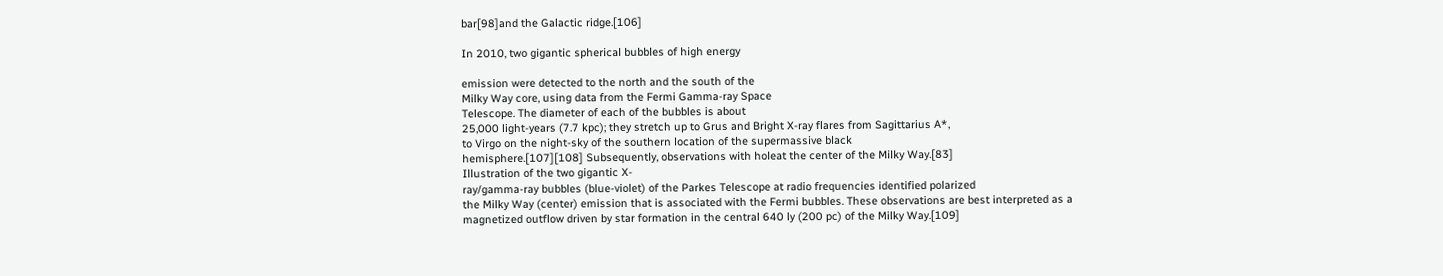bar[98]and the Galactic ridge.[106]

In 2010, two gigantic spherical bubbles of high energy

emission were detected to the north and the south of the
Milky Way core, using data from the Fermi Gamma-ray Space
Telescope. The diameter of each of the bubbles is about
25,000 light-years (7.7 kpc); they stretch up to Grus and Bright X-ray flares from Sagittarius A*,
to Virgo on the night-sky of the southern location of the supermassive black
hemisphere.[107][108] Subsequently, observations with holeat the center of the Milky Way.[83]
Illustration of the two gigantic X-
ray/gamma-ray bubbles (blue-violet) of the Parkes Telescope at radio frequencies identified polarized
the Milky Way (center) emission that is associated with the Fermi bubbles. These observations are best interpreted as a
magnetized outflow driven by star formation in the central 640 ly (200 pc) of the Milky Way.[109]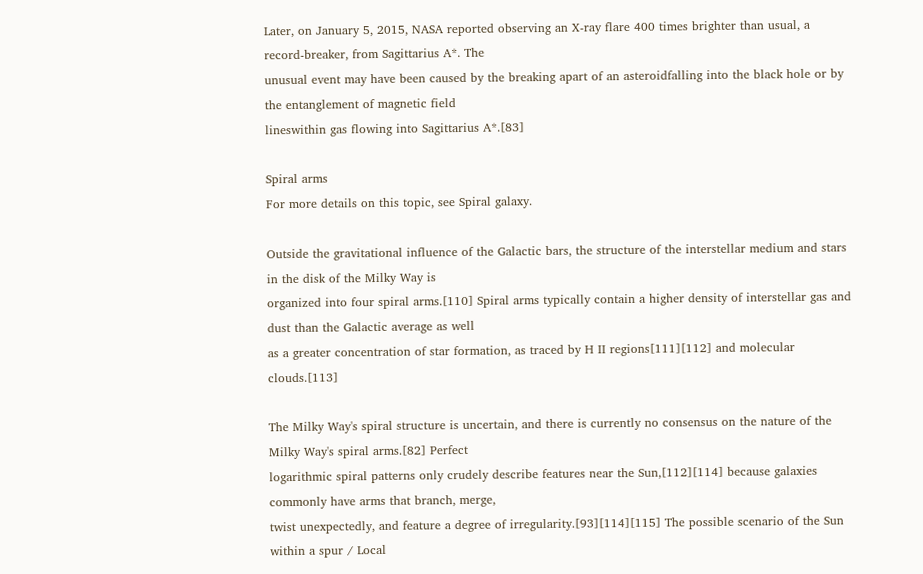Later, on January 5, 2015, NASA reported observing an X-ray flare 400 times brighter than usual, a record-breaker, from Sagittarius A*. The
unusual event may have been caused by the breaking apart of an asteroidfalling into the black hole or by the entanglement of magnetic field
lineswithin gas flowing into Sagittarius A*.[83]

Spiral arms
For more details on this topic, see Spiral galaxy.

Outside the gravitational influence of the Galactic bars, the structure of the interstellar medium and stars in the disk of the Milky Way is
organized into four spiral arms.[110] Spiral arms typically contain a higher density of interstellar gas and dust than the Galactic average as well
as a greater concentration of star formation, as traced by H II regions[111][112] and molecular clouds.[113]

The Milky Way's spiral structure is uncertain, and there is currently no consensus on the nature of the Milky Way's spiral arms.[82] Perfect
logarithmic spiral patterns only crudely describe features near the Sun,[112][114] because galaxies commonly have arms that branch, merge,
twist unexpectedly, and feature a degree of irregularity.[93][114][115] The possible scenario of the Sun within a spur / Local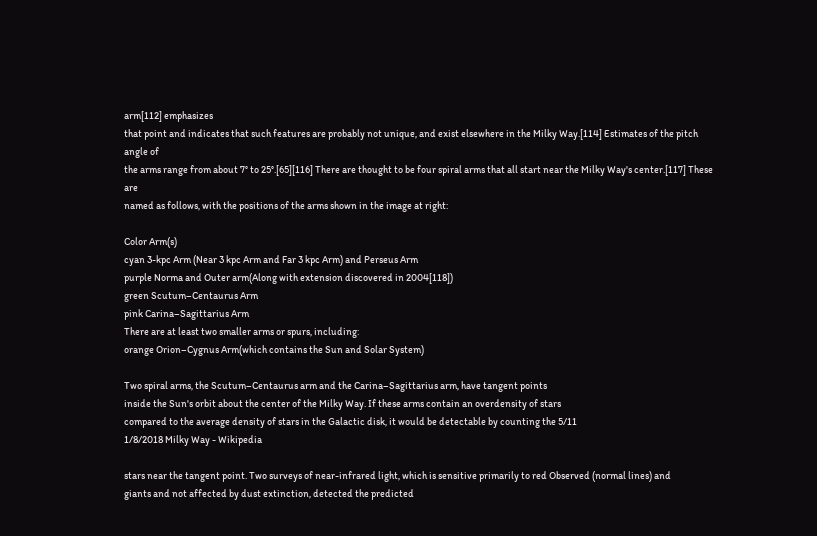arm[112] emphasizes
that point and indicates that such features are probably not unique, and exist elsewhere in the Milky Way.[114] Estimates of the pitch angle of
the arms range from about 7° to 25°.[65][116] There are thought to be four spiral arms that all start near the Milky Way's center.[117] These are
named as follows, with the positions of the arms shown in the image at right:

Color Arm(s)
cyan 3-kpc Arm (Near 3 kpc Arm and Far 3 kpc Arm) and Perseus Arm
purple Norma and Outer arm(Along with extension discovered in 2004[118])
green Scutum–Centaurus Arm
pink Carina–Sagittarius Arm
There are at least two smaller arms or spurs, including:
orange Orion–Cygnus Arm(which contains the Sun and Solar System)

Two spiral arms, the Scutum–Centaurus arm and the Carina–Sagittarius arm, have tangent points
inside the Sun's orbit about the center of the Milky Way. If these arms contain an overdensity of stars
compared to the average density of stars in the Galactic disk, it would be detectable by counting the 5/11
1/8/2018 Milky Way - Wikipedia

stars near the tangent point. Two surveys of near-infrared light, which is sensitive primarily to red Observed (normal lines) and
giants and not affected by dust extinction, detected the predicted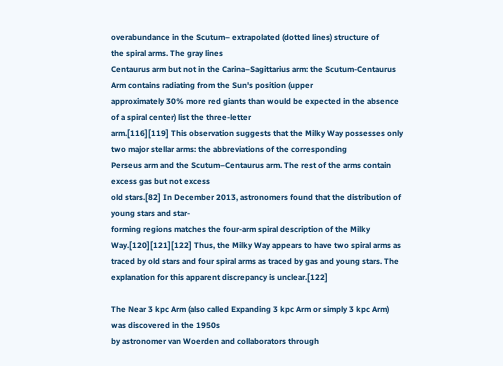overabundance in the Scutum– extrapolated (dotted lines) structure of
the spiral arms. The gray lines
Centaurus arm but not in the Carina–Sagittarius arm: the Scutum-Centaurus Arm contains radiating from the Sun's position (upper
approximately 30% more red giants than would be expected in the absence of a spiral center) list the three-letter
arm.[116][119] This observation suggests that the Milky Way possesses only two major stellar arms: the abbreviations of the corresponding
Perseus arm and the Scutum–Centaurus arm. The rest of the arms contain excess gas but not excess
old stars.[82] In December 2013, astronomers found that the distribution of young stars and star-
forming regions matches the four-arm spiral description of the Milky Way.[120][121][122] Thus, the Milky Way appears to have two spiral arms as
traced by old stars and four spiral arms as traced by gas and young stars. The explanation for this apparent discrepancy is unclear.[122]

The Near 3 kpc Arm (also called Expanding 3 kpc Arm or simply 3 kpc Arm) was discovered in the 1950s
by astronomer van Woerden and collaborators through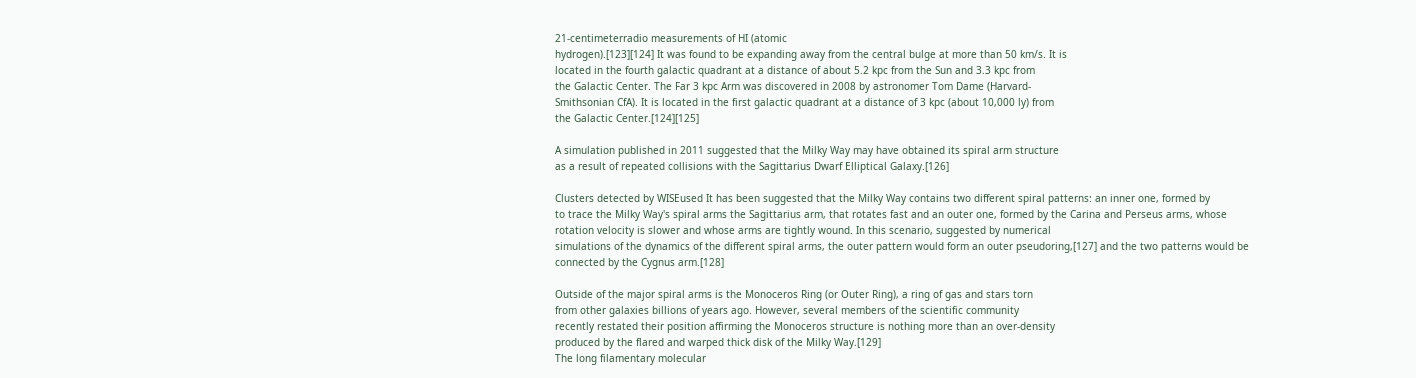21-centimeterradio measurements of HI (atomic
hydrogen).[123][124] It was found to be expanding away from the central bulge at more than 50 km/s. It is
located in the fourth galactic quadrant at a distance of about 5.2 kpc from the Sun and 3.3 kpc from
the Galactic Center. The Far 3 kpc Arm was discovered in 2008 by astronomer Tom Dame (Harvard-
Smithsonian CfA). It is located in the first galactic quadrant at a distance of 3 kpc (about 10,000 ly) from
the Galactic Center.[124][125]

A simulation published in 2011 suggested that the Milky Way may have obtained its spiral arm structure
as a result of repeated collisions with the Sagittarius Dwarf Elliptical Galaxy.[126]

Clusters detected by WISEused It has been suggested that the Milky Way contains two different spiral patterns: an inner one, formed by
to trace the Milky Way's spiral arms the Sagittarius arm, that rotates fast and an outer one, formed by the Carina and Perseus arms, whose
rotation velocity is slower and whose arms are tightly wound. In this scenario, suggested by numerical
simulations of the dynamics of the different spiral arms, the outer pattern would form an outer pseudoring,[127] and the two patterns would be
connected by the Cygnus arm.[128]

Outside of the major spiral arms is the Monoceros Ring (or Outer Ring), a ring of gas and stars torn
from other galaxies billions of years ago. However, several members of the scientific community
recently restated their position affirming the Monoceros structure is nothing more than an over-density
produced by the flared and warped thick disk of the Milky Way.[129]
The long filamentary molecular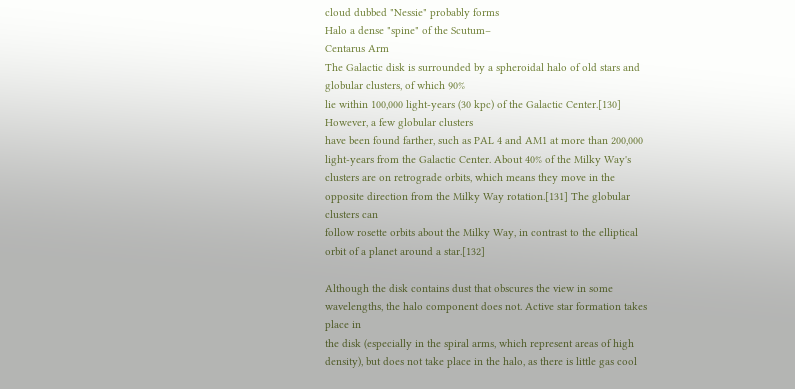cloud dubbed "Nessie" probably forms
Halo a dense "spine" of the Scutum–
Centarus Arm
The Galactic disk is surrounded by a spheroidal halo of old stars and globular clusters, of which 90%
lie within 100,000 light-years (30 kpc) of the Galactic Center.[130] However, a few globular clusters
have been found farther, such as PAL 4 and AM1 at more than 200,000 light-years from the Galactic Center. About 40% of the Milky Way's
clusters are on retrograde orbits, which means they move in the opposite direction from the Milky Way rotation.[131] The globular clusters can
follow rosette orbits about the Milky Way, in contrast to the elliptical orbit of a planet around a star.[132]

Although the disk contains dust that obscures the view in some wavelengths, the halo component does not. Active star formation takes place in
the disk (especially in the spiral arms, which represent areas of high density), but does not take place in the halo, as there is little gas cool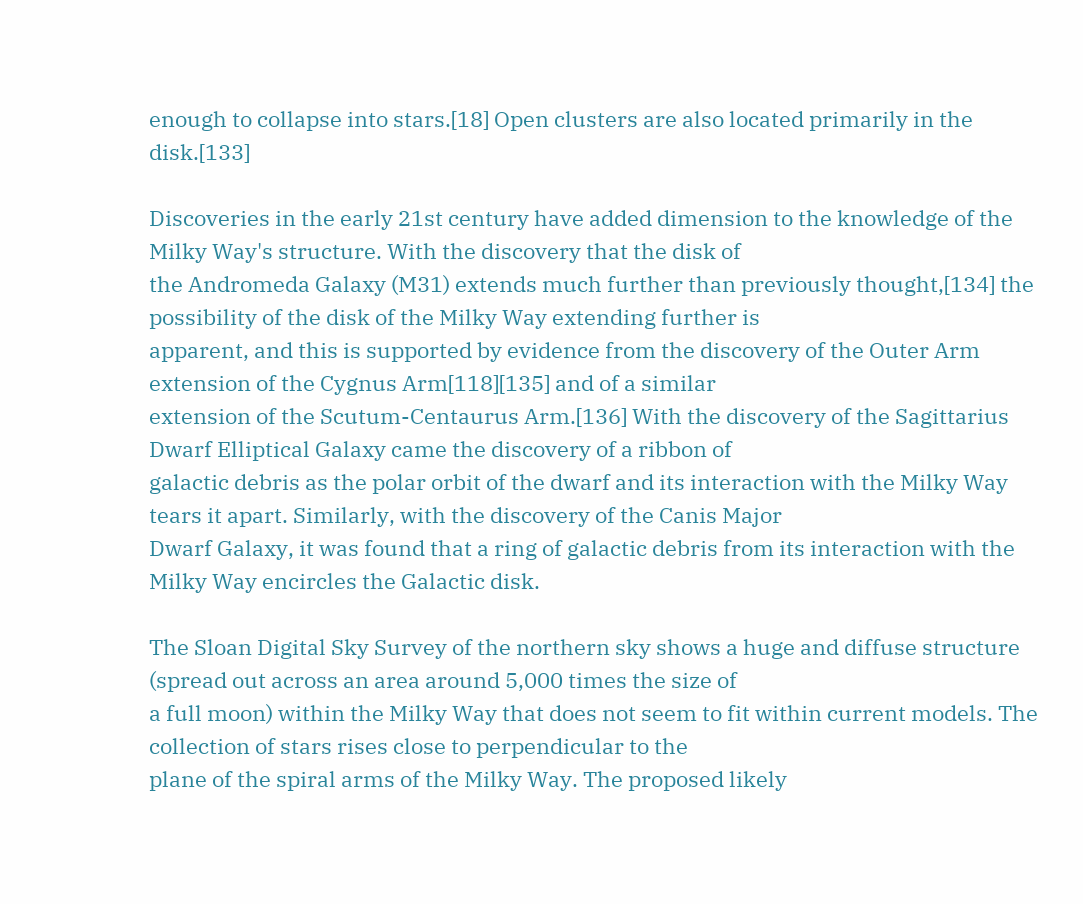enough to collapse into stars.[18] Open clusters are also located primarily in the disk.[133]

Discoveries in the early 21st century have added dimension to the knowledge of the Milky Way's structure. With the discovery that the disk of
the Andromeda Galaxy (M31) extends much further than previously thought,[134] the possibility of the disk of the Milky Way extending further is
apparent, and this is supported by evidence from the discovery of the Outer Arm extension of the Cygnus Arm[118][135] and of a similar
extension of the Scutum-Centaurus Arm.[136] With the discovery of the Sagittarius Dwarf Elliptical Galaxy came the discovery of a ribbon of
galactic debris as the polar orbit of the dwarf and its interaction with the Milky Way tears it apart. Similarly, with the discovery of the Canis Major
Dwarf Galaxy, it was found that a ring of galactic debris from its interaction with the Milky Way encircles the Galactic disk.

The Sloan Digital Sky Survey of the northern sky shows a huge and diffuse structure (spread out across an area around 5,000 times the size of
a full moon) within the Milky Way that does not seem to fit within current models. The collection of stars rises close to perpendicular to the
plane of the spiral arms of the Milky Way. The proposed likely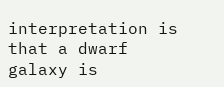interpretation is that a dwarf galaxy is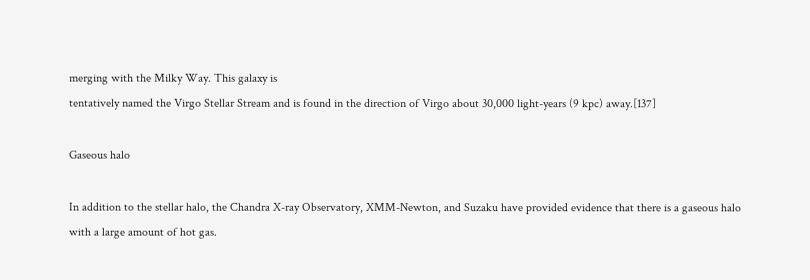merging with the Milky Way. This galaxy is
tentatively named the Virgo Stellar Stream and is found in the direction of Virgo about 30,000 light-years (9 kpc) away.[137]

Gaseous halo

In addition to the stellar halo, the Chandra X-ray Observatory, XMM-Newton, and Suzaku have provided evidence that there is a gaseous halo
with a large amount of hot gas.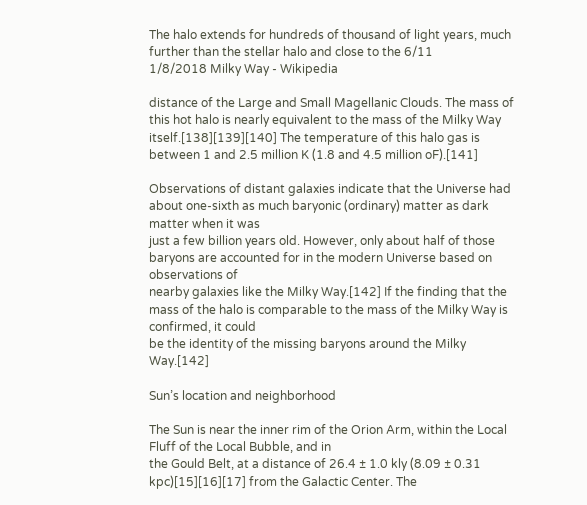The halo extends for hundreds of thousand of light years, much further than the stellar halo and close to the 6/11
1/8/2018 Milky Way - Wikipedia

distance of the Large and Small Magellanic Clouds. The mass of this hot halo is nearly equivalent to the mass of the Milky Way
itself.[138][139][140] The temperature of this halo gas is between 1 and 2.5 million K (1.8 and 4.5 million oF).[141]

Observations of distant galaxies indicate that the Universe had about one-sixth as much baryonic (ordinary) matter as dark matter when it was
just a few billion years old. However, only about half of those baryons are accounted for in the modern Universe based on observations of
nearby galaxies like the Milky Way.[142] If the finding that the mass of the halo is comparable to the mass of the Milky Way is confirmed, it could
be the identity of the missing baryons around the Milky Way.[142]

Sun’s location and neighborhood

The Sun is near the inner rim of the Orion Arm, within the Local Fluff of the Local Bubble, and in
the Gould Belt, at a distance of 26.4 ± 1.0 kly (8.09 ± 0.31 kpc)[15][16][17] from the Galactic Center. The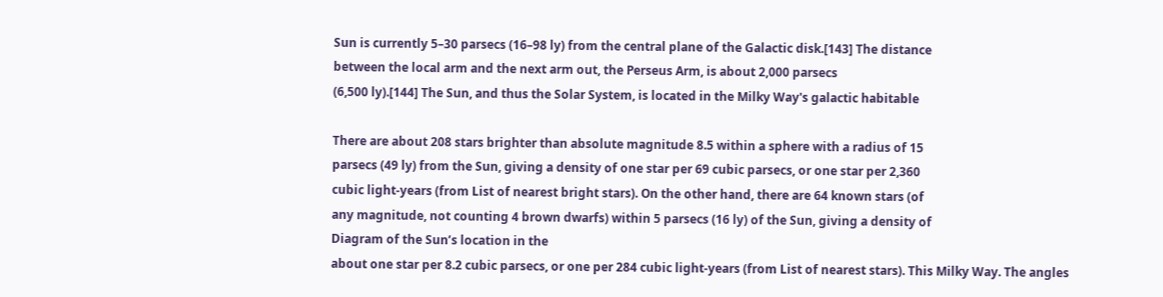Sun is currently 5–30 parsecs (16–98 ly) from the central plane of the Galactic disk.[143] The distance
between the local arm and the next arm out, the Perseus Arm, is about 2,000 parsecs
(6,500 ly).[144] The Sun, and thus the Solar System, is located in the Milky Way's galactic habitable

There are about 208 stars brighter than absolute magnitude 8.5 within a sphere with a radius of 15
parsecs (49 ly) from the Sun, giving a density of one star per 69 cubic parsecs, or one star per 2,360
cubic light-years (from List of nearest bright stars). On the other hand, there are 64 known stars (of
any magnitude, not counting 4 brown dwarfs) within 5 parsecs (16 ly) of the Sun, giving a density of
Diagram of the Sun’s location in the
about one star per 8.2 cubic parsecs, or one per 284 cubic light-years (from List of nearest stars). This Milky Way. The angles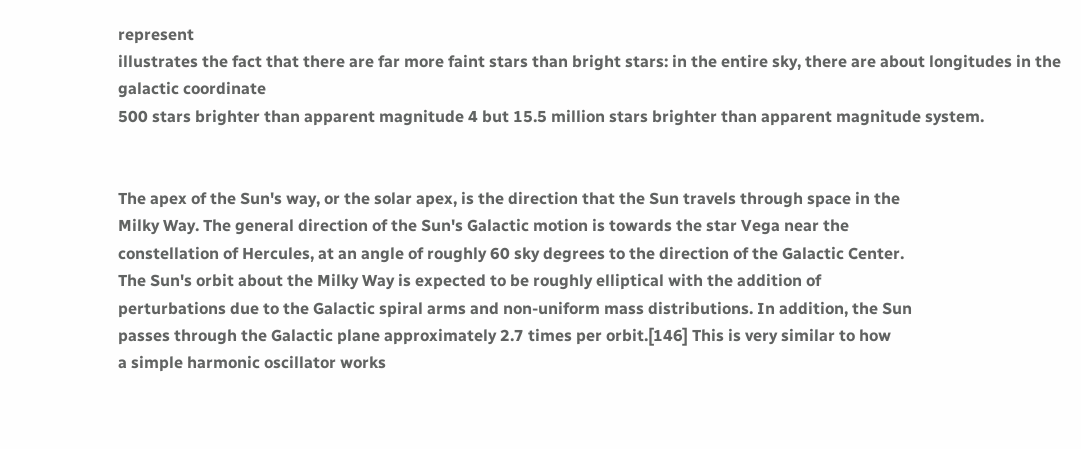represent
illustrates the fact that there are far more faint stars than bright stars: in the entire sky, there are about longitudes in the galactic coordinate
500 stars brighter than apparent magnitude 4 but 15.5 million stars brighter than apparent magnitude system.


The apex of the Sun's way, or the solar apex, is the direction that the Sun travels through space in the
Milky Way. The general direction of the Sun's Galactic motion is towards the star Vega near the
constellation of Hercules, at an angle of roughly 60 sky degrees to the direction of the Galactic Center.
The Sun's orbit about the Milky Way is expected to be roughly elliptical with the addition of
perturbations due to the Galactic spiral arms and non-uniform mass distributions. In addition, the Sun
passes through the Galactic plane approximately 2.7 times per orbit.[146] This is very similar to how
a simple harmonic oscillator works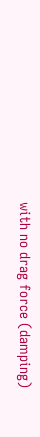with no drag force (damping)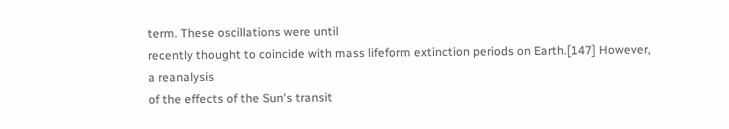term. These oscillations were until
recently thought to coincide with mass lifeform extinction periods on Earth.[147] However, a reanalysis
of the effects of the Sun's transit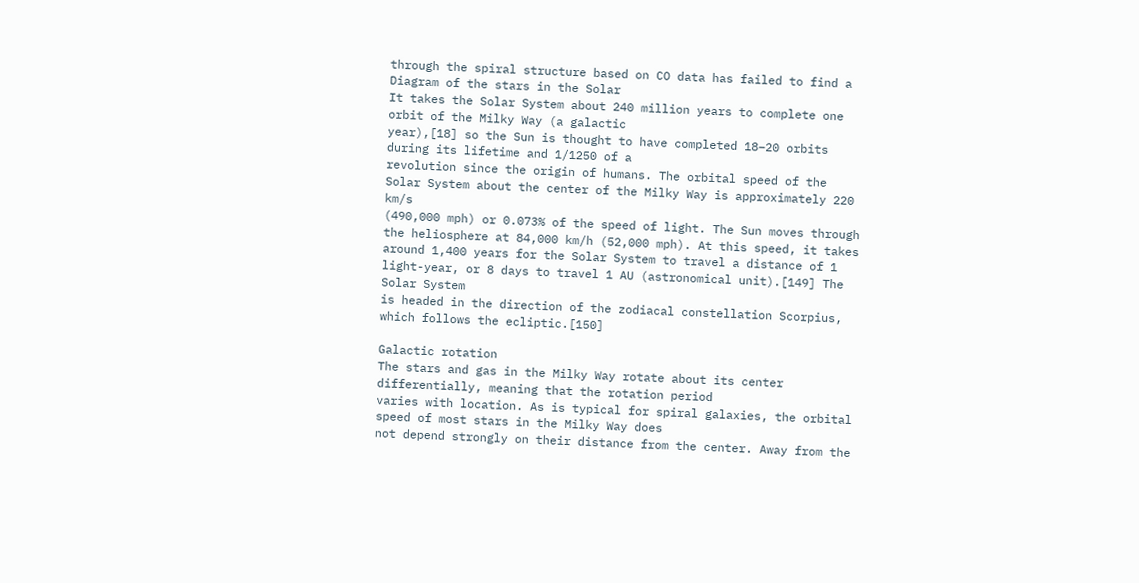through the spiral structure based on CO data has failed to find a
Diagram of the stars in the Solar
It takes the Solar System about 240 million years to complete one orbit of the Milky Way (a galactic
year),[18] so the Sun is thought to have completed 18–20 orbits during its lifetime and 1/1250 of a
revolution since the origin of humans. The orbital speed of the Solar System about the center of the Milky Way is approximately 220 km/s
(490,000 mph) or 0.073% of the speed of light. The Sun moves through the heliosphere at 84,000 km/h (52,000 mph). At this speed, it takes
around 1,400 years for the Solar System to travel a distance of 1 light-year, or 8 days to travel 1 AU (astronomical unit).[149] The Solar System
is headed in the direction of the zodiacal constellation Scorpius, which follows the ecliptic.[150]

Galactic rotation
The stars and gas in the Milky Way rotate about its center differentially, meaning that the rotation period
varies with location. As is typical for spiral galaxies, the orbital speed of most stars in the Milky Way does
not depend strongly on their distance from the center. Away from the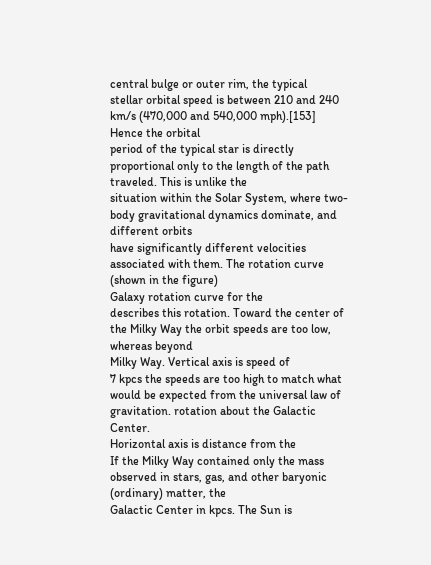central bulge or outer rim, the typical
stellar orbital speed is between 210 and 240 km/s (470,000 and 540,000 mph).[153] Hence the orbital
period of the typical star is directly proportional only to the length of the path traveled. This is unlike the
situation within the Solar System, where two-body gravitational dynamics dominate, and different orbits
have significantly different velocities associated with them. The rotation curve (shown in the figure)
Galaxy rotation curve for the
describes this rotation. Toward the center of the Milky Way the orbit speeds are too low, whereas beyond
Milky Way. Vertical axis is speed of
7 kpcs the speeds are too high to match what would be expected from the universal law of gravitation. rotation about the Galactic Center.
Horizontal axis is distance from the
If the Milky Way contained only the mass observed in stars, gas, and other baryonic (ordinary) matter, the
Galactic Center in kpcs. The Sun is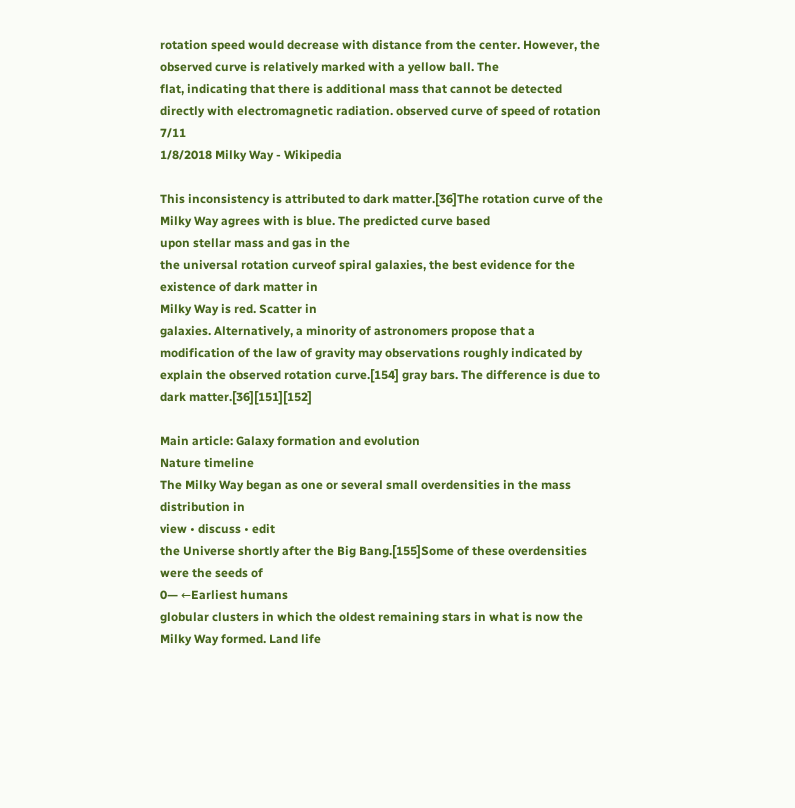rotation speed would decrease with distance from the center. However, the observed curve is relatively marked with a yellow ball. The
flat, indicating that there is additional mass that cannot be detected directly with electromagnetic radiation. observed curve of speed of rotation 7/11
1/8/2018 Milky Way - Wikipedia

This inconsistency is attributed to dark matter.[36]The rotation curve of the Milky Way agrees with is blue. The predicted curve based
upon stellar mass and gas in the
the universal rotation curveof spiral galaxies, the best evidence for the existence of dark matter in
Milky Way is red. Scatter in
galaxies. Alternatively, a minority of astronomers propose that a modification of the law of gravity may observations roughly indicated by
explain the observed rotation curve.[154] gray bars. The difference is due to
dark matter.[36][151][152]

Main article: Galaxy formation and evolution
Nature timeline
The Milky Way began as one or several small overdensities in the mass distribution in
view • discuss • edit
the Universe shortly after the Big Bang.[155]Some of these overdensities were the seeds of
0— ←Earliest humans
globular clusters in which the oldest remaining stars in what is now the Milky Way formed. Land life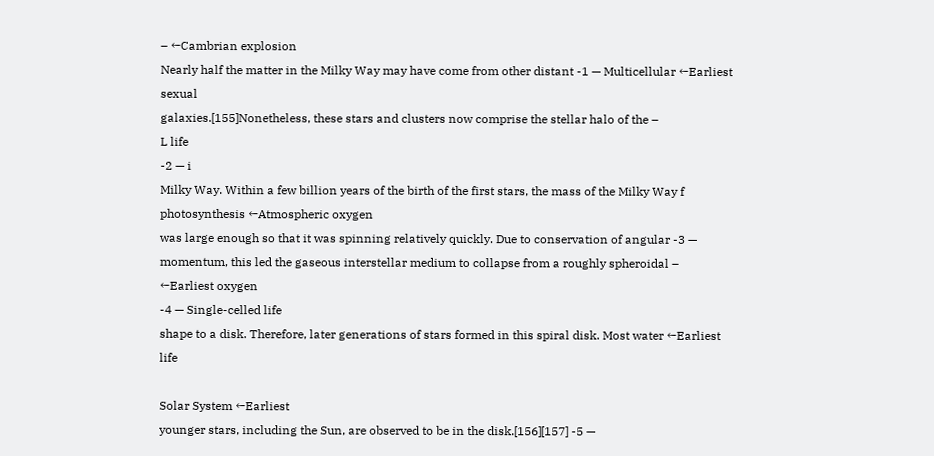– ←Cambrian explosion
Nearly half the matter in the Milky Way may have come from other distant -1 — Multicellular ←Earliest sexual
galaxies.[155]Nonetheless, these stars and clusters now comprise the stellar halo of the –
L life
-2 — i
Milky Way. Within a few billion years of the birth of the first stars, the mass of the Milky Way f
photosynthesis ←Atmospheric oxygen
was large enough so that it was spinning relatively quickly. Due to conservation of angular -3 —
momentum, this led the gaseous interstellar medium to collapse from a roughly spheroidal – ←Earliest oxygen
-4 — Single-celled life
shape to a disk. Therefore, later generations of stars formed in this spiral disk. Most water ←Earliest life

Solar System ←Earliest
younger stars, including the Sun, are observed to be in the disk.[156][157] -5 —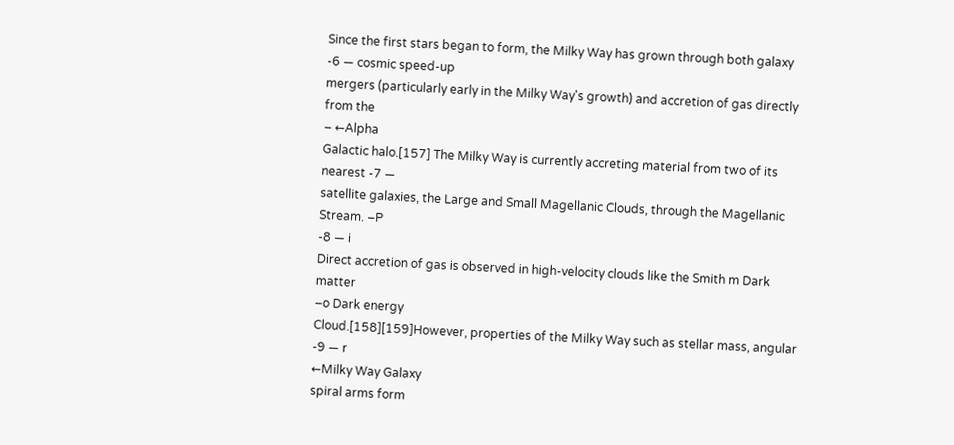Since the first stars began to form, the Milky Way has grown through both galaxy
-6 — cosmic speed-up
mergers (particularly early in the Milky Way's growth) and accretion of gas directly from the
– ←Alpha
Galactic halo.[157] The Milky Way is currently accreting material from two of its nearest -7 —
satellite galaxies, the Large and Small Magellanic Clouds, through the Magellanic Stream. –P
-8 — i
Direct accretion of gas is observed in high-velocity clouds like the Smith m Dark matter
–o Dark energy
Cloud.[158][159]However, properties of the Milky Way such as stellar mass, angular -9 — r
←Milky Way Galaxy
spiral arms form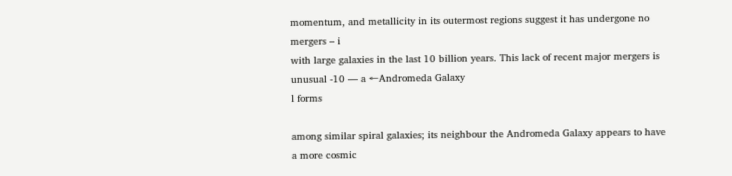momentum, and metallicity in its outermost regions suggest it has undergone no mergers – i
with large galaxies in the last 10 billion years. This lack of recent major mergers is unusual -10 — a ←Andromeda Galaxy
l forms

among similar spiral galaxies; its neighbour the Andromeda Galaxy appears to have a more cosmic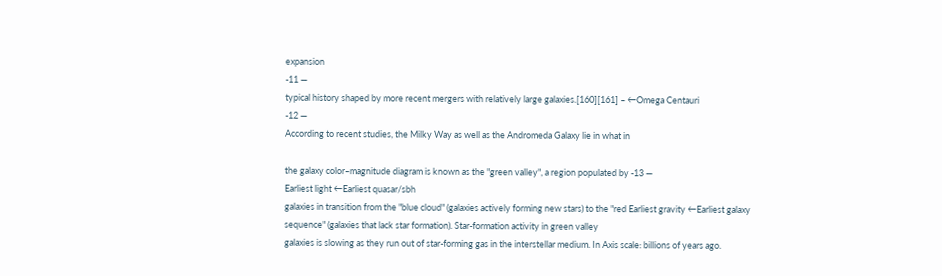expansion
-11 —
typical history shaped by more recent mergers with relatively large galaxies.[160][161] – ←Omega Centauri
-12 —
According to recent studies, the Milky Way as well as the Andromeda Galaxy lie in what in

the galaxy color–magnitude diagram is known as the "green valley", a region populated by -13 —
Earliest light ←Earliest quasar/sbh
galaxies in transition from the "blue cloud" (galaxies actively forming new stars) to the "red Earliest gravity ←Earliest galaxy
sequence" (galaxies that lack star formation). Star-formation activity in green valley
galaxies is slowing as they run out of star-forming gas in the interstellar medium. In Axis scale: billions of years ago.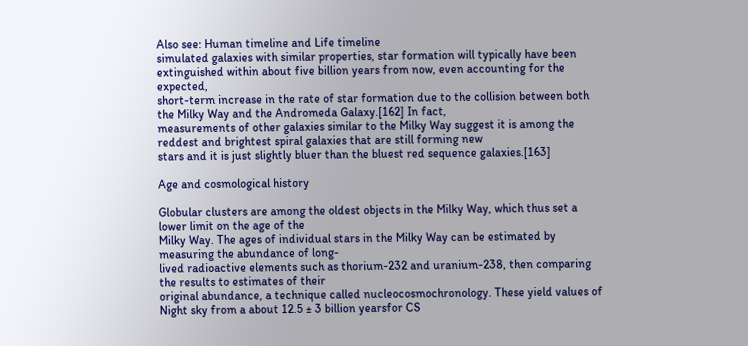Also see: Human timeline and Life timeline
simulated galaxies with similar properties, star formation will typically have been
extinguished within about five billion years from now, even accounting for the expected,
short-term increase in the rate of star formation due to the collision between both the Milky Way and the Andromeda Galaxy.[162] In fact,
measurements of other galaxies similar to the Milky Way suggest it is among the reddest and brightest spiral galaxies that are still forming new
stars and it is just slightly bluer than the bluest red sequence galaxies.[163]

Age and cosmological history

Globular clusters are among the oldest objects in the Milky Way, which thus set a lower limit on the age of the
Milky Way. The ages of individual stars in the Milky Way can be estimated by measuring the abundance of long-
lived radioactive elements such as thorium-232 and uranium-238, then comparing the results to estimates of their
original abundance, a technique called nucleocosmochronology. These yield values of
Night sky from a about 12.5 ± 3 billion yearsfor CS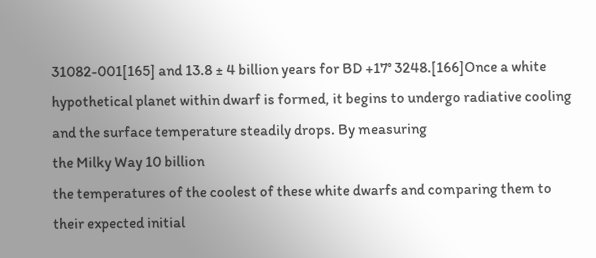31082-001[165] and 13.8 ± 4 billion years for BD +17° 3248.[166]Once a white
hypothetical planet within dwarf is formed, it begins to undergo radiative cooling and the surface temperature steadily drops. By measuring
the Milky Way 10 billion
the temperatures of the coolest of these white dwarfs and comparing them to their expected initial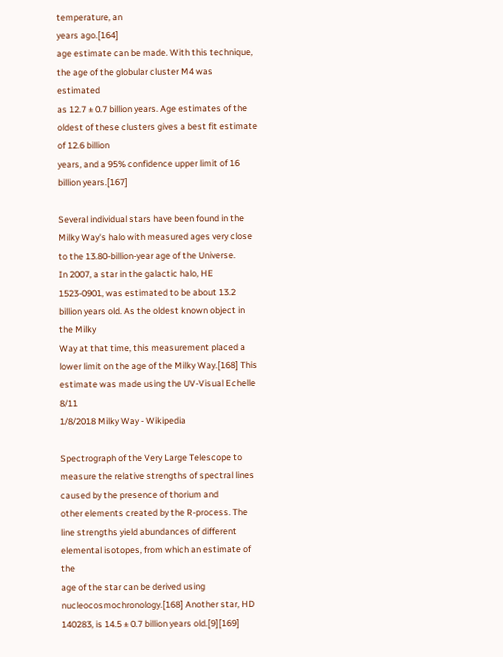temperature, an
years ago.[164]
age estimate can be made. With this technique, the age of the globular cluster M4 was estimated
as 12.7 ± 0.7 billion years. Age estimates of the oldest of these clusters gives a best fit estimate of 12.6 billion
years, and a 95% confidence upper limit of 16 billion years.[167]

Several individual stars have been found in the Milky Way's halo with measured ages very close to the 13.80-billion-year age of the Universe.
In 2007, a star in the galactic halo, HE 1523-0901, was estimated to be about 13.2 billion years old. As the oldest known object in the Milky
Way at that time, this measurement placed a lower limit on the age of the Milky Way.[168] This estimate was made using the UV-Visual Echelle 8/11
1/8/2018 Milky Way - Wikipedia

Spectrograph of the Very Large Telescope to measure the relative strengths of spectral lines caused by the presence of thorium and
other elements created by the R-process. The line strengths yield abundances of different elemental isotopes, from which an estimate of the
age of the star can be derived using nucleocosmochronology.[168] Another star, HD 140283, is 14.5 ± 0.7 billion years old.[9][169]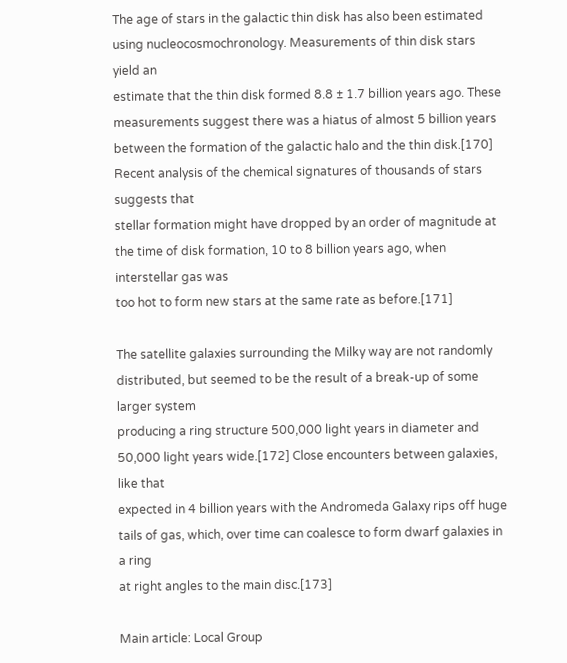The age of stars in the galactic thin disk has also been estimated using nucleocosmochronology. Measurements of thin disk stars yield an
estimate that the thin disk formed 8.8 ± 1.7 billion years ago. These measurements suggest there was a hiatus of almost 5 billion years
between the formation of the galactic halo and the thin disk.[170] Recent analysis of the chemical signatures of thousands of stars suggests that
stellar formation might have dropped by an order of magnitude at the time of disk formation, 10 to 8 billion years ago, when interstellar gas was
too hot to form new stars at the same rate as before.[171]

The satellite galaxies surrounding the Milky way are not randomly distributed, but seemed to be the result of a break-up of some larger system
producing a ring structure 500,000 light years in diameter and 50,000 light years wide.[172] Close encounters between galaxies, like that
expected in 4 billion years with the Andromeda Galaxy rips off huge tails of gas, which, over time can coalesce to form dwarf galaxies in a ring
at right angles to the main disc.[173]

Main article: Local Group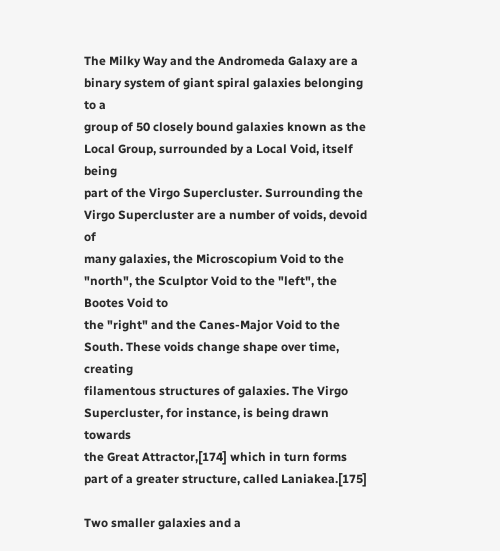The Milky Way and the Andromeda Galaxy are a binary system of giant spiral galaxies belonging to a
group of 50 closely bound galaxies known as the Local Group, surrounded by a Local Void, itself being
part of the Virgo Supercluster. Surrounding the Virgo Supercluster are a number of voids, devoid of
many galaxies, the Microscopium Void to the "north", the Sculptor Void to the "left", the Bootes Void to
the "right" and the Canes-Major Void to the South. These voids change shape over time, creating
filamentous structures of galaxies. The Virgo Supercluster, for instance, is being drawn towards
the Great Attractor,[174] which in turn forms part of a greater structure, called Laniakea.[175]

Two smaller galaxies and a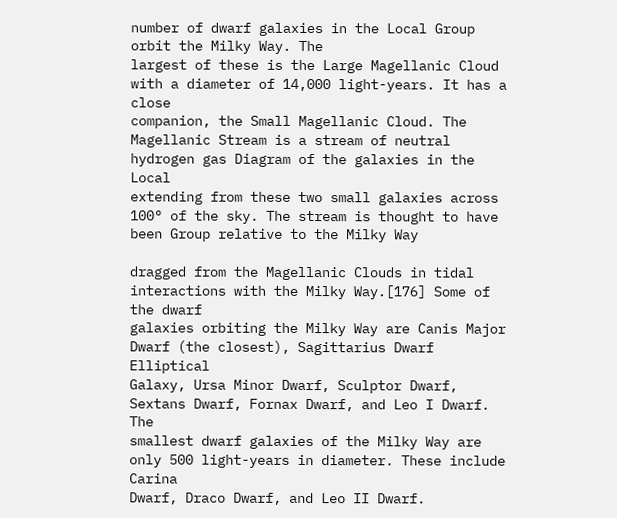number of dwarf galaxies in the Local Group orbit the Milky Way. The
largest of these is the Large Magellanic Cloud with a diameter of 14,000 light-years. It has a close
companion, the Small Magellanic Cloud. The Magellanic Stream is a stream of neutral hydrogen gas Diagram of the galaxies in the Local
extending from these two small galaxies across 100° of the sky. The stream is thought to have been Group relative to the Milky Way

dragged from the Magellanic Clouds in tidal interactions with the Milky Way.[176] Some of the dwarf
galaxies orbiting the Milky Way are Canis Major Dwarf (the closest), Sagittarius Dwarf Elliptical
Galaxy, Ursa Minor Dwarf, Sculptor Dwarf, Sextans Dwarf, Fornax Dwarf, and Leo I Dwarf. The
smallest dwarf galaxies of the Milky Way are only 500 light-years in diameter. These include Carina
Dwarf, Draco Dwarf, and Leo II Dwarf.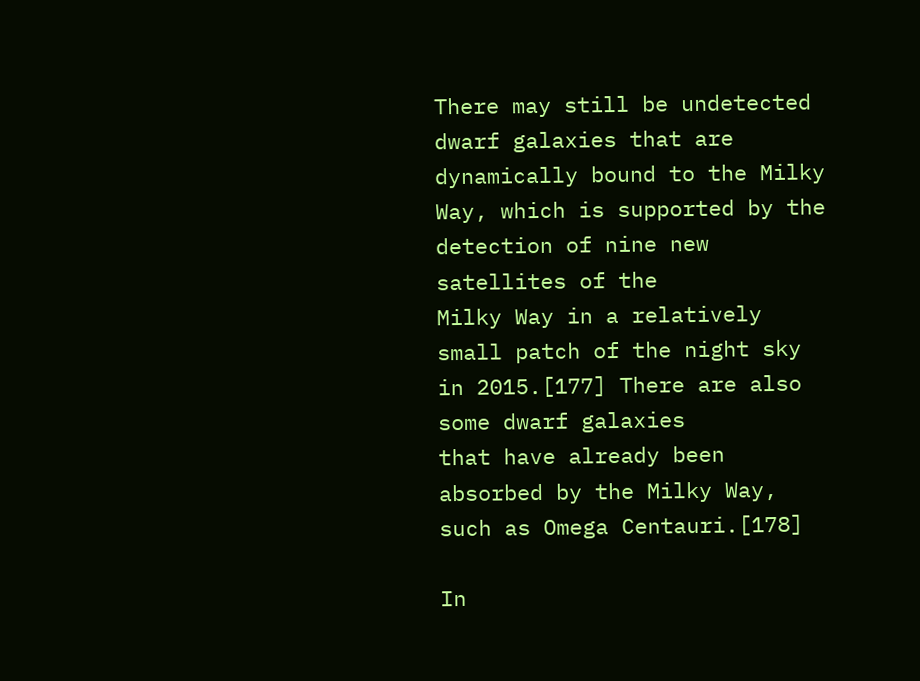There may still be undetected dwarf galaxies that are
dynamically bound to the Milky Way, which is supported by the detection of nine new satellites of the
Milky Way in a relatively small patch of the night sky in 2015.[177] There are also some dwarf galaxies
that have already been absorbed by the Milky Way, such as Omega Centauri.[178]

In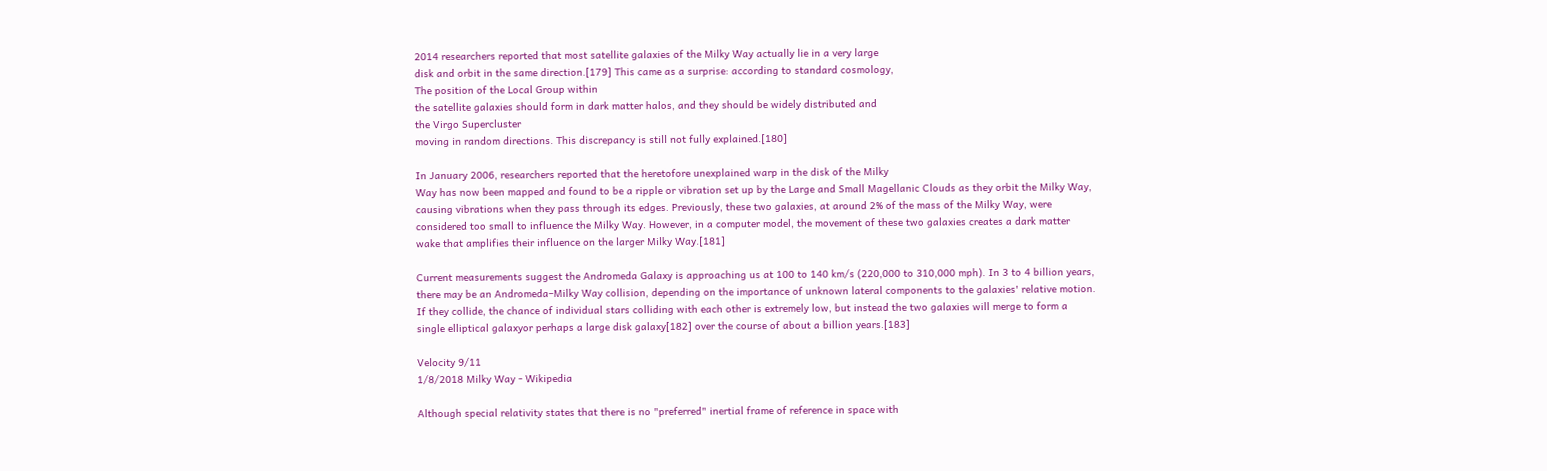2014 researchers reported that most satellite galaxies of the Milky Way actually lie in a very large
disk and orbit in the same direction.[179] This came as a surprise: according to standard cosmology,
The position of the Local Group within
the satellite galaxies should form in dark matter halos, and they should be widely distributed and
the Virgo Supercluster
moving in random directions. This discrepancy is still not fully explained.[180]

In January 2006, researchers reported that the heretofore unexplained warp in the disk of the Milky
Way has now been mapped and found to be a ripple or vibration set up by the Large and Small Magellanic Clouds as they orbit the Milky Way,
causing vibrations when they pass through its edges. Previously, these two galaxies, at around 2% of the mass of the Milky Way, were
considered too small to influence the Milky Way. However, in a computer model, the movement of these two galaxies creates a dark matter
wake that amplifies their influence on the larger Milky Way.[181]

Current measurements suggest the Andromeda Galaxy is approaching us at 100 to 140 km/s (220,000 to 310,000 mph). In 3 to 4 billion years,
there may be an Andromeda–Milky Way collision, depending on the importance of unknown lateral components to the galaxies' relative motion.
If they collide, the chance of individual stars colliding with each other is extremely low, but instead the two galaxies will merge to form a
single elliptical galaxyor perhaps a large disk galaxy[182] over the course of about a billion years.[183]

Velocity 9/11
1/8/2018 Milky Way - Wikipedia

Although special relativity states that there is no "preferred" inertial frame of reference in space with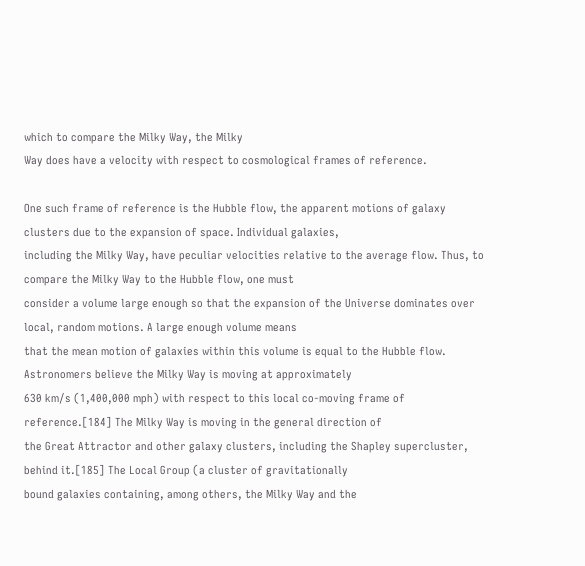which to compare the Milky Way, the Milky
Way does have a velocity with respect to cosmological frames of reference.

One such frame of reference is the Hubble flow, the apparent motions of galaxy clusters due to the expansion of space. Individual galaxies,
including the Milky Way, have peculiar velocities relative to the average flow. Thus, to compare the Milky Way to the Hubble flow, one must
consider a volume large enough so that the expansion of the Universe dominates over local, random motions. A large enough volume means
that the mean motion of galaxies within this volume is equal to the Hubble flow. Astronomers believe the Milky Way is moving at approximately
630 km/s (1,400,000 mph) with respect to this local co-moving frame of reference.[184] The Milky Way is moving in the general direction of
the Great Attractor and other galaxy clusters, including the Shapley supercluster, behind it.[185] The Local Group (a cluster of gravitationally
bound galaxies containing, among others, the Milky Way and the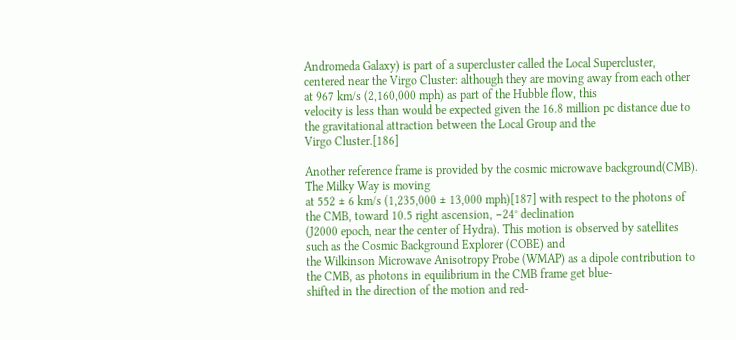Andromeda Galaxy) is part of a supercluster called the Local Supercluster,
centered near the Virgo Cluster: although they are moving away from each other at 967 km/s (2,160,000 mph) as part of the Hubble flow, this
velocity is less than would be expected given the 16.8 million pc distance due to the gravitational attraction between the Local Group and the
Virgo Cluster.[186]

Another reference frame is provided by the cosmic microwave background(CMB). The Milky Way is moving
at 552 ± 6 km/s (1,235,000 ± 13,000 mph)[187] with respect to the photons of the CMB, toward 10.5 right ascension, −24° declination
(J2000 epoch, near the center of Hydra). This motion is observed by satellites such as the Cosmic Background Explorer (COBE) and
the Wilkinson Microwave Anisotropy Probe (WMAP) as a dipole contribution to the CMB, as photons in equilibrium in the CMB frame get blue-
shifted in the direction of the motion and red-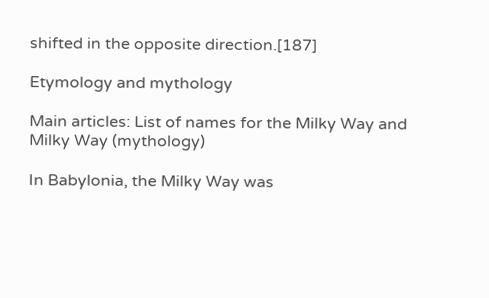shifted in the opposite direction.[187]

Etymology and mythology

Main articles: List of names for the Milky Way and Milky Way (mythology)

In Babylonia, the Milky Way was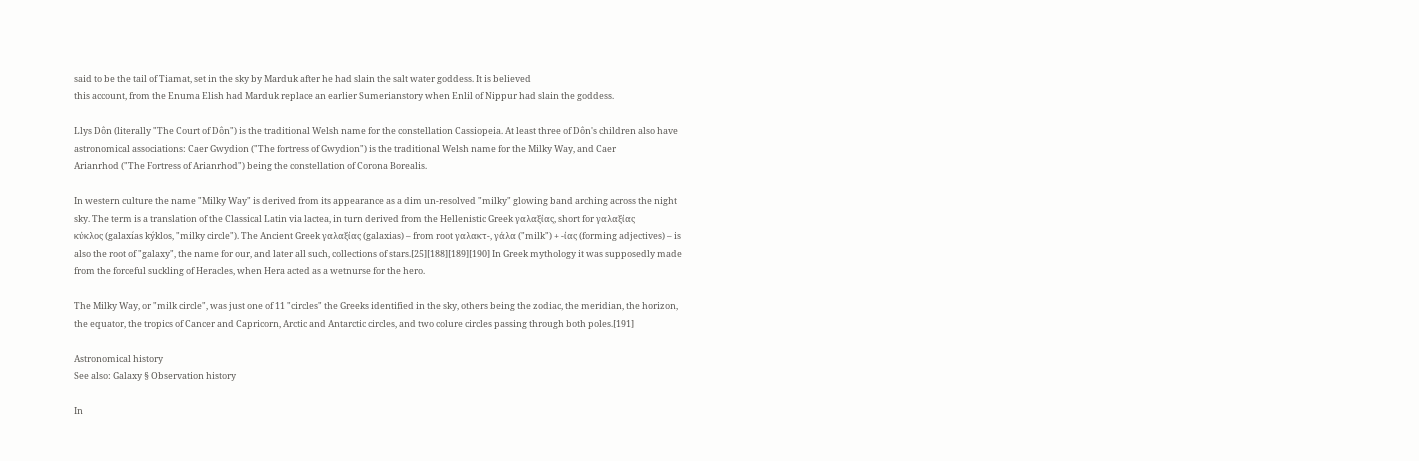said to be the tail of Tiamat, set in the sky by Marduk after he had slain the salt water goddess. It is believed
this account, from the Enuma Elish had Marduk replace an earlier Sumerianstory when Enlil of Nippur had slain the goddess.

Llys Dôn (literally "The Court of Dôn") is the traditional Welsh name for the constellation Cassiopeia. At least three of Dôn's children also have
astronomical associations: Caer Gwydion ("The fortress of Gwydion") is the traditional Welsh name for the Milky Way, and Caer
Arianrhod ("The Fortress of Arianrhod") being the constellation of Corona Borealis.

In western culture the name "Milky Way" is derived from its appearance as a dim un-resolved "milky" glowing band arching across the night
sky. The term is a translation of the Classical Latin via lactea, in turn derived from the Hellenistic Greek γαλαξίας, short for γαλαξίας
κύκλος (galaxías kýklos, "milky circle"). The Ancient Greek γαλαξίας (galaxias) – from root γαλακτ-, γάλα ("milk") + -ίας (forming adjectives) – is
also the root of "galaxy", the name for our, and later all such, collections of stars.[25][188][189][190] In Greek mythology it was supposedly made
from the forceful suckling of Heracles, when Hera acted as a wetnurse for the hero.

The Milky Way, or "milk circle", was just one of 11 "circles" the Greeks identified in the sky, others being the zodiac, the meridian, the horizon,
the equator, the tropics of Cancer and Capricorn, Arctic and Antarctic circles, and two colure circles passing through both poles.[191]

Astronomical history
See also: Galaxy § Observation history

In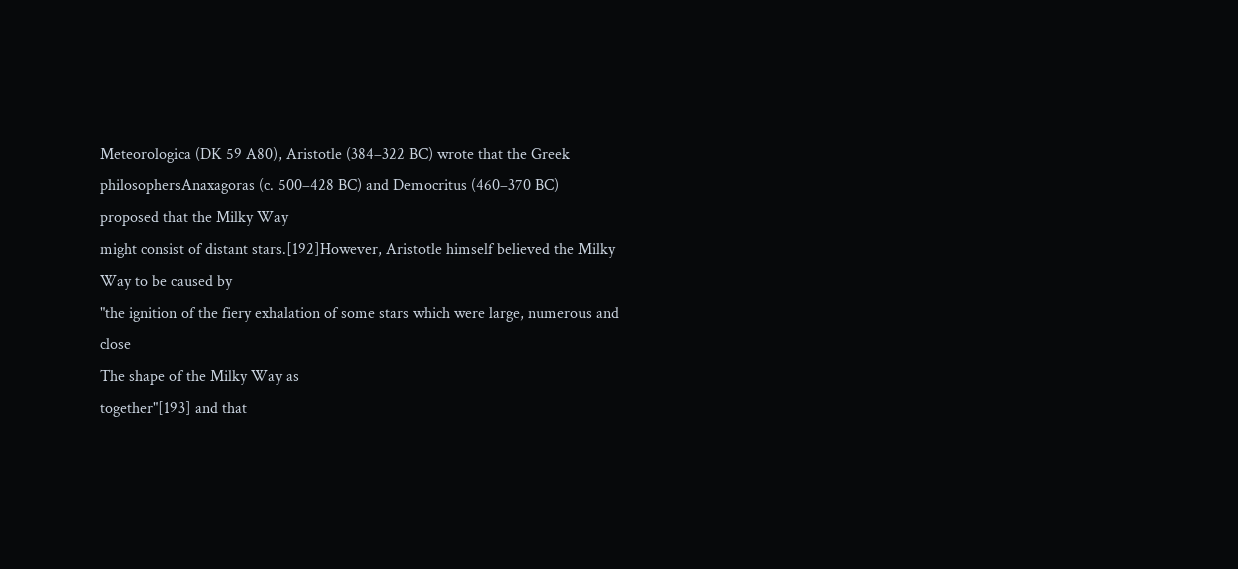Meteorologica (DK 59 A80), Aristotle (384–322 BC) wrote that the Greek
philosophersAnaxagoras (c. 500–428 BC) and Democritus (460–370 BC) proposed that the Milky Way
might consist of distant stars.[192]However, Aristotle himself believed the Milky Way to be caused by
"the ignition of the fiery exhalation of some stars which were large, numerous and close
The shape of the Milky Way as
together"[193] and that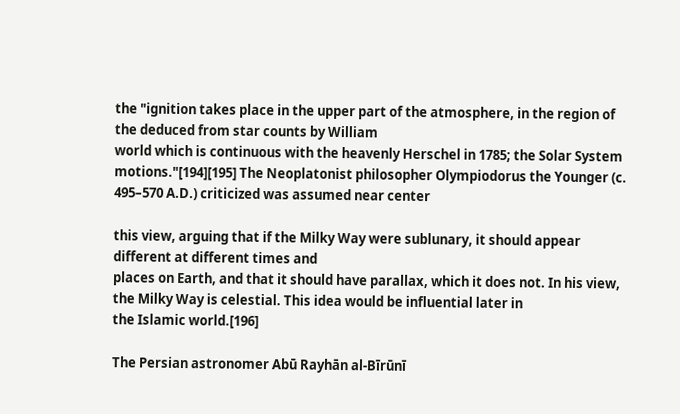the "ignition takes place in the upper part of the atmosphere, in the region of the deduced from star counts by William
world which is continuous with the heavenly Herschel in 1785; the Solar System
motions."[194][195] The Neoplatonist philosopher Olympiodorus the Younger (c. 495–570 A.D.) criticized was assumed near center

this view, arguing that if the Milky Way were sublunary, it should appear different at different times and
places on Earth, and that it should have parallax, which it does not. In his view, the Milky Way is celestial. This idea would be influential later in
the Islamic world.[196]

The Persian astronomer Abū Rayhān al-Bīrūnī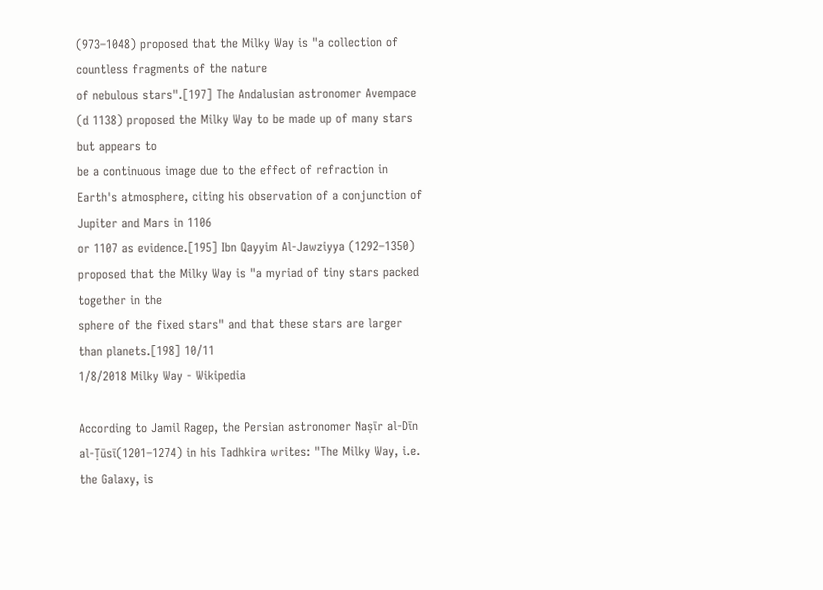(973–1048) proposed that the Milky Way is "a collection of countless fragments of the nature
of nebulous stars".[197] The Andalusian astronomer Avempace (d 1138) proposed the Milky Way to be made up of many stars but appears to
be a continuous image due to the effect of refraction in Earth's atmosphere, citing his observation of a conjunction of Jupiter and Mars in 1106
or 1107 as evidence.[195] Ibn Qayyim Al-Jawziyya (1292–1350) proposed that the Milky Way is "a myriad of tiny stars packed together in the
sphere of the fixed stars" and that these stars are larger than planets.[198] 10/11
1/8/2018 Milky Way - Wikipedia

According to Jamil Ragep, the Persian astronomer Naṣīr al-Dīn al-Ṭūsī(1201–1274) in his Tadhkira writes: "The Milky Way, i.e. the Galaxy, is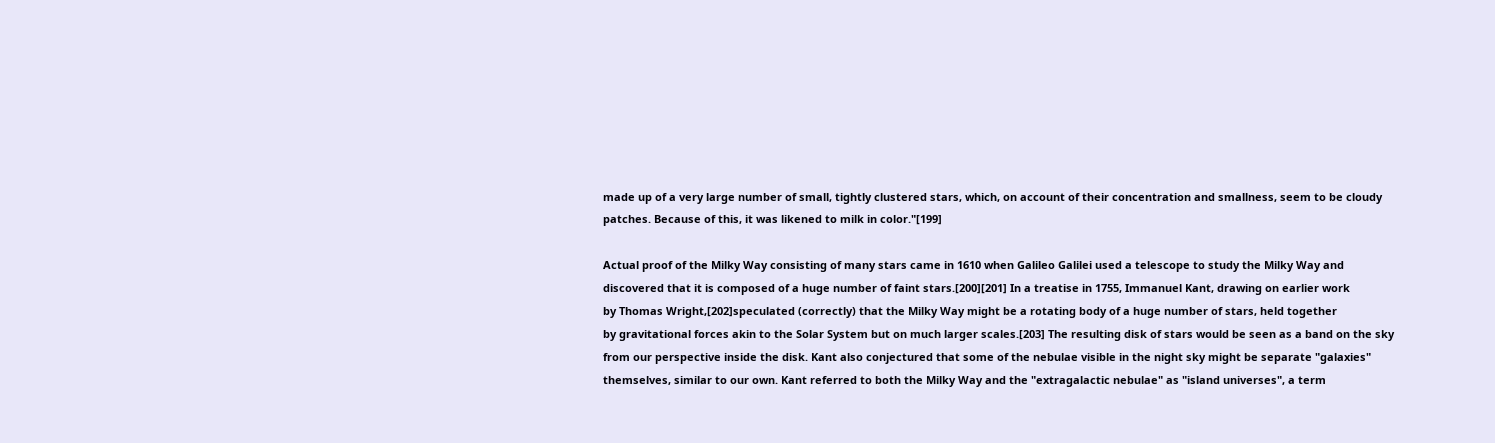made up of a very large number of small, tightly clustered stars, which, on account of their concentration and smallness, seem to be cloudy
patches. Because of this, it was likened to milk in color."[199]

Actual proof of the Milky Way consisting of many stars came in 1610 when Galileo Galilei used a telescope to study the Milky Way and
discovered that it is composed of a huge number of faint stars.[200][201] In a treatise in 1755, Immanuel Kant, drawing on earlier work
by Thomas Wright,[202]speculated (correctly) that the Milky Way might be a rotating body of a huge number of stars, held together
by gravitational forces akin to the Solar System but on much larger scales.[203] The resulting disk of stars would be seen as a band on the sky
from our perspective inside the disk. Kant also conjectured that some of the nebulae visible in the night sky might be separate "galaxies"
themselves, similar to our own. Kant referred to both the Milky Way and the "extragalactic nebulae" as "island universes", a term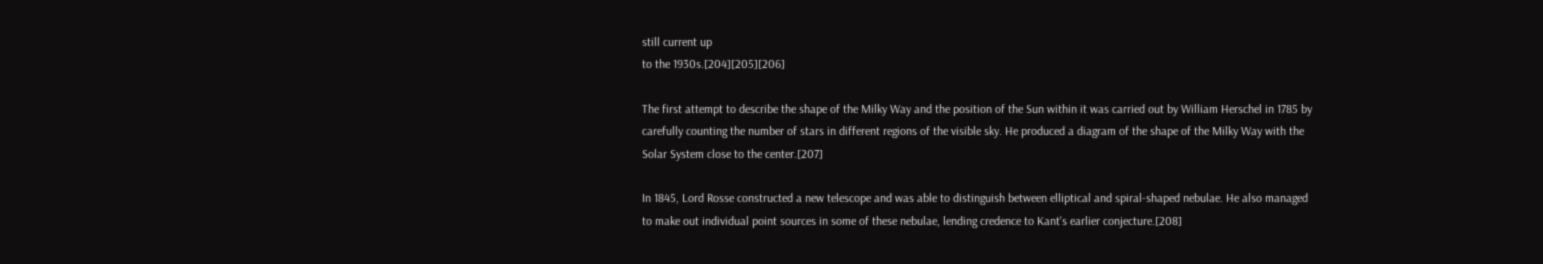still current up
to the 1930s.[204][205][206]

The first attempt to describe the shape of the Milky Way and the position of the Sun within it was carried out by William Herschel in 1785 by
carefully counting the number of stars in different regions of the visible sky. He produced a diagram of the shape of the Milky Way with the
Solar System close to the center.[207]

In 1845, Lord Rosse constructed a new telescope and was able to distinguish between elliptical and spiral-shaped nebulae. He also managed
to make out individual point sources in some of these nebulae, lending credence to Kant's earlier conjecture.[208]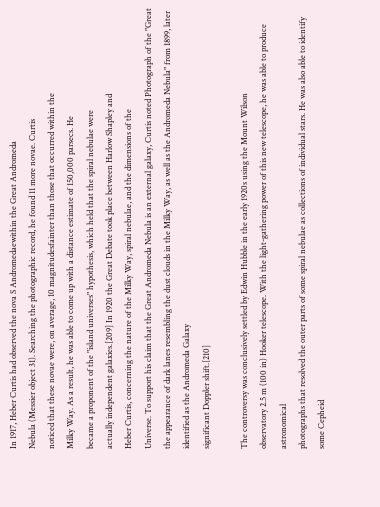In 1917, Heber Curtis had observed the nova S Andromedaewithin the Great Andromeda
Nebula (Messier object 31). Searching the photographic record, he found 11 more novae. Curtis
noticed that these novae were, on average, 10 magnitudesfainter than those that occurred within the
Milky Way. As a result, he was able to come up with a distance estimate of 150,000 parsecs. He
became a proponent of the "island universes" hypothesis, which held that the spiral nebulae were
actually independent galaxies.[209] In 1920 the Great Debate took place between Harlow Shapley and
Heber Curtis, concerning the nature of the Milky Way, spiral nebulae, and the dimensions of the
Universe. To support his claim that the Great Andromeda Nebula is an external galaxy, Curtis noted Photograph of the "Great
the appearance of dark lanes resembling the dust clouds in the Milky Way, as well as the Andromeda Nebula" from 1899, later
identified as the Andromeda Galaxy
significant Doppler shift.[210]

The controversy was conclusively settled by Edwin Hubble in the early 1920s using the Mount Wilson
observatory 2.5 m (100 in) Hooker telescope. With the light-gathering power of this new telescope, he was able to produce astronomical
photographs that resolved the outer parts of some spiral nebulae as collections of individual stars. He was also able to identify some Cepheid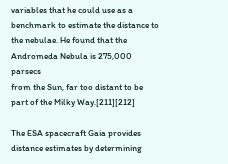variables that he could use as a benchmark to estimate the distance to the nebulae. He found that the Andromeda Nebula is 275,000 parsecs
from the Sun, far too distant to be part of the Milky Way.[211][212]

The ESA spacecraft Gaia provides distance estimates by determining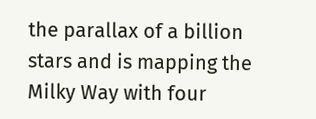the parallax of a billion stars and is mapping the Milky Way with four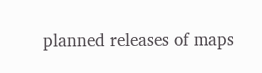planned releases of maps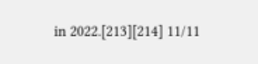in 2022.[213][214] 11/11